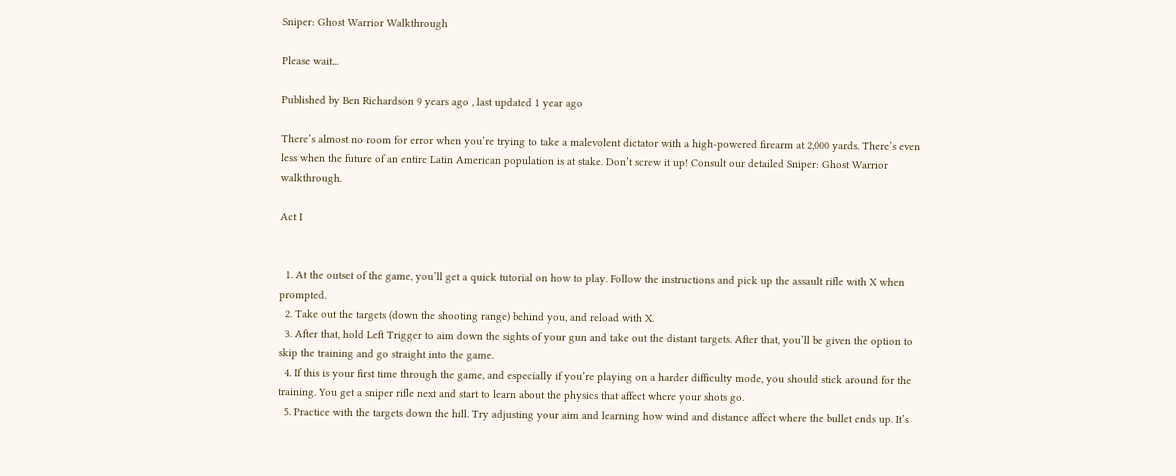Sniper: Ghost Warrior Walkthrough

Please wait...

Published by Ben Richardson 9 years ago , last updated 1 year ago

There’s almost no room for error when you’re trying to take a malevolent dictator with a high-powered firearm at 2,000 yards. There’s even less when the future of an entire Latin American population is at stake. Don’t screw it up! Consult our detailed Sniper: Ghost Warrior walkthrough.

Act I


  1. At the outset of the game, you’ll get a quick tutorial on how to play. Follow the instructions and pick up the assault rifle with X when prompted.
  2. Take out the targets (down the shooting range) behind you, and reload with X.
  3. After that, hold Left Trigger to aim down the sights of your gun and take out the distant targets. After that, you’ll be given the option to skip the training and go straight into the game.
  4. If this is your first time through the game, and especially if you’re playing on a harder difficulty mode, you should stick around for the training. You get a sniper rifle next and start to learn about the physics that affect where your shots go.
  5. Practice with the targets down the hill. Try adjusting your aim and learning how wind and distance affect where the bullet ends up. It’s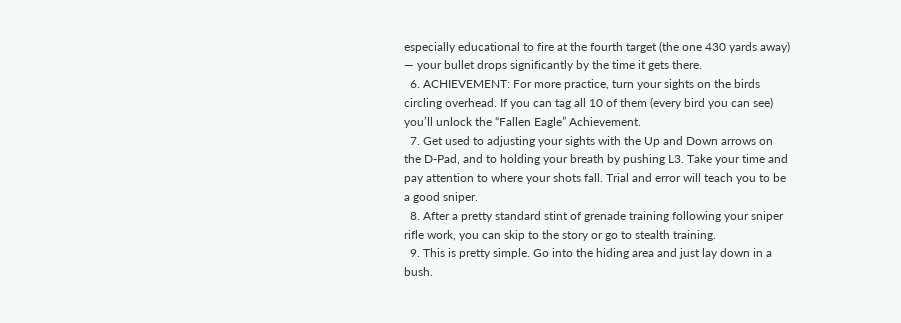especially educational to fire at the fourth target (the one 430 yards away) — your bullet drops significantly by the time it gets there.
  6. ACHIEVEMENT: For more practice, turn your sights on the birds circling overhead. If you can tag all 10 of them (every bird you can see) you’ll unlock the “Fallen Eagle” Achievement.
  7. Get used to adjusting your sights with the Up and Down arrows on the D-Pad, and to holding your breath by pushing L3. Take your time and pay attention to where your shots fall. Trial and error will teach you to be a good sniper.
  8. After a pretty standard stint of grenade training following your sniper rifle work, you can skip to the story or go to stealth training.
  9. This is pretty simple. Go into the hiding area and just lay down in a bush.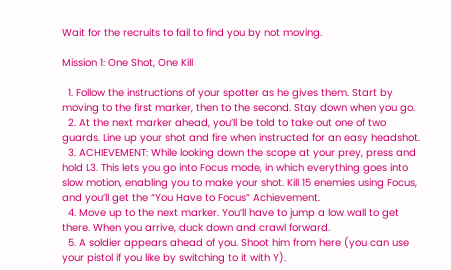Wait for the recruits to fail to find you by not moving.

Mission 1: One Shot, One Kill

  1. Follow the instructions of your spotter as he gives them. Start by moving to the first marker, then to the second. Stay down when you go.
  2. At the next marker ahead, you’ll be told to take out one of two guards. Line up your shot and fire when instructed for an easy headshot.
  3. ACHIEVEMENT: While looking down the scope at your prey, press and hold L3. This lets you go into Focus mode, in which everything goes into slow motion, enabling you to make your shot. Kill 15 enemies using Focus, and you’ll get the “You Have to Focus” Achievement.
  4. Move up to the next marker. You’ll have to jump a low wall to get there. When you arrive, duck down and crawl forward.
  5. A soldier appears ahead of you. Shoot him from here (you can use your pistol if you like by switching to it with Y).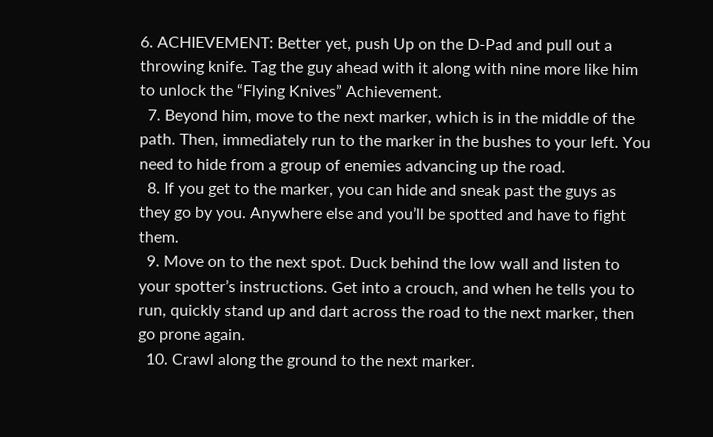6. ACHIEVEMENT: Better yet, push Up on the D-Pad and pull out a throwing knife. Tag the guy ahead with it along with nine more like him to unlock the “Flying Knives” Achievement.
  7. Beyond him, move to the next marker, which is in the middle of the path. Then, immediately run to the marker in the bushes to your left. You need to hide from a group of enemies advancing up the road.
  8. If you get to the marker, you can hide and sneak past the guys as they go by you. Anywhere else and you’ll be spotted and have to fight them.
  9. Move on to the next spot. Duck behind the low wall and listen to your spotter’s instructions. Get into a crouch, and when he tells you to run, quickly stand up and dart across the road to the next marker, then go prone again.
  10. Crawl along the ground to the next marker.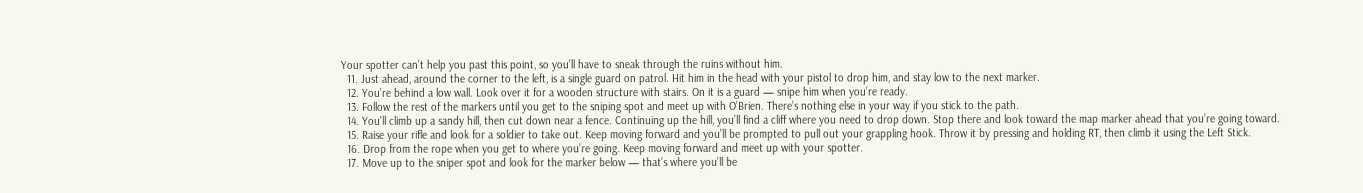Your spotter can’t help you past this point, so you’ll have to sneak through the ruins without him.
  11. Just ahead, around the corner to the left, is a single guard on patrol. Hit him in the head with your pistol to drop him, and stay low to the next marker.
  12. You’re behind a low wall. Look over it for a wooden structure with stairs. On it is a guard — snipe him when you’re ready.
  13. Follow the rest of the markers until you get to the sniping spot and meet up with O’Brien. There’s nothing else in your way if you stick to the path.
  14. You’ll climb up a sandy hill, then cut down near a fence. Continuing up the hill, you’ll find a cliff where you need to drop down. Stop there and look toward the map marker ahead that you’re going toward.
  15. Raise your rifle and look for a soldier to take out. Keep moving forward and you’ll be prompted to pull out your grappling hook. Throw it by pressing and holding RT, then climb it using the Left Stick.
  16. Drop from the rope when you get to where you’re going. Keep moving forward and meet up with your spotter.
  17. Move up to the sniper spot and look for the marker below — that’s where you’ll be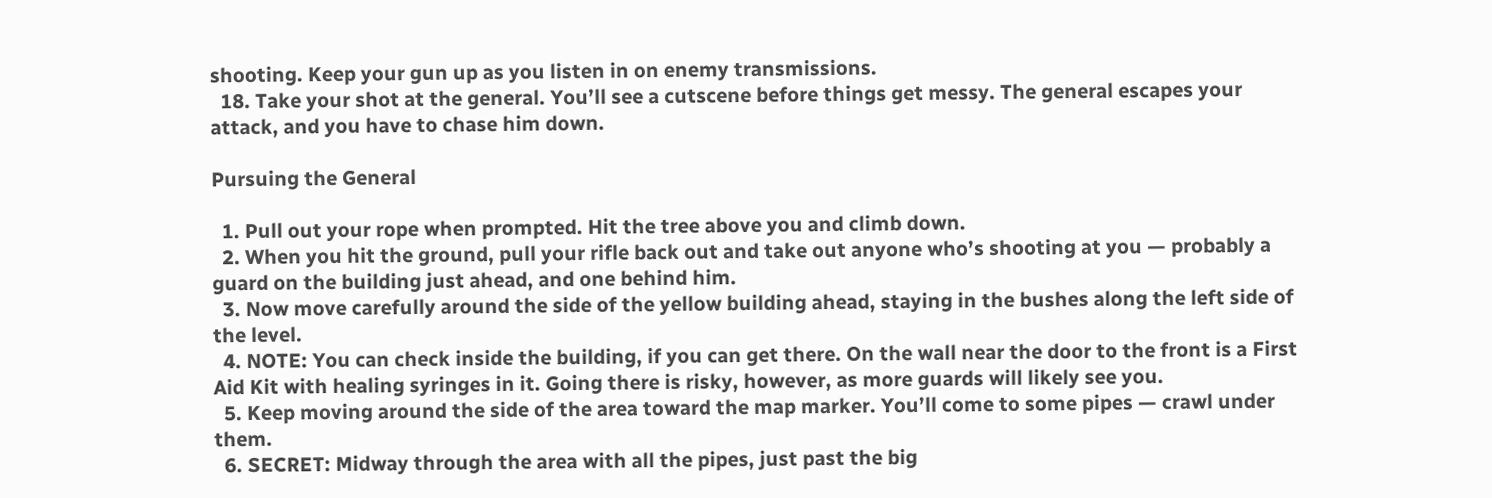shooting. Keep your gun up as you listen in on enemy transmissions.
  18. Take your shot at the general. You’ll see a cutscene before things get messy. The general escapes your attack, and you have to chase him down.

Pursuing the General

  1. Pull out your rope when prompted. Hit the tree above you and climb down.
  2. When you hit the ground, pull your rifle back out and take out anyone who’s shooting at you — probably a guard on the building just ahead, and one behind him.
  3. Now move carefully around the side of the yellow building ahead, staying in the bushes along the left side of the level.
  4. NOTE: You can check inside the building, if you can get there. On the wall near the door to the front is a First Aid Kit with healing syringes in it. Going there is risky, however, as more guards will likely see you.
  5. Keep moving around the side of the area toward the map marker. You’ll come to some pipes — crawl under them.
  6. SECRET: Midway through the area with all the pipes, just past the big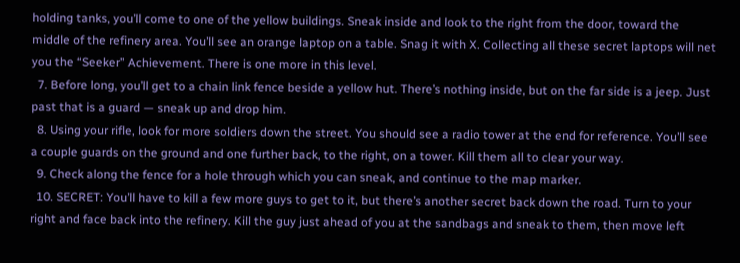holding tanks, you’ll come to one of the yellow buildings. Sneak inside and look to the right from the door, toward the middle of the refinery area. You’ll see an orange laptop on a table. Snag it with X. Collecting all these secret laptops will net you the “Seeker” Achievement. There is one more in this level.
  7. Before long, you’ll get to a chain link fence beside a yellow hut. There’s nothing inside, but on the far side is a jeep. Just past that is a guard — sneak up and drop him.
  8. Using your rifle, look for more soldiers down the street. You should see a radio tower at the end for reference. You’ll see a couple guards on the ground and one further back, to the right, on a tower. Kill them all to clear your way.
  9. Check along the fence for a hole through which you can sneak, and continue to the map marker.
  10. SECRET: You’ll have to kill a few more guys to get to it, but there’s another secret back down the road. Turn to your right and face back into the refinery. Kill the guy just ahead of you at the sandbags and sneak to them, then move left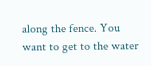along the fence. You want to get to the water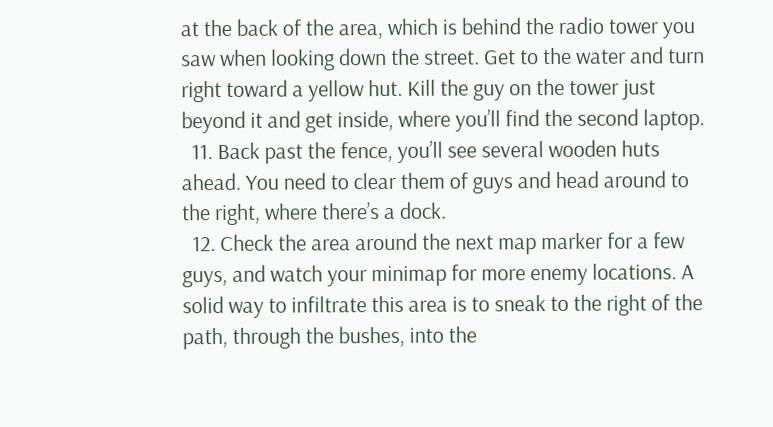at the back of the area, which is behind the radio tower you saw when looking down the street. Get to the water and turn right toward a yellow hut. Kill the guy on the tower just beyond it and get inside, where you’ll find the second laptop.
  11. Back past the fence, you’ll see several wooden huts ahead. You need to clear them of guys and head around to the right, where there’s a dock.
  12. Check the area around the next map marker for a few guys, and watch your minimap for more enemy locations. A solid way to infiltrate this area is to sneak to the right of the path, through the bushes, into the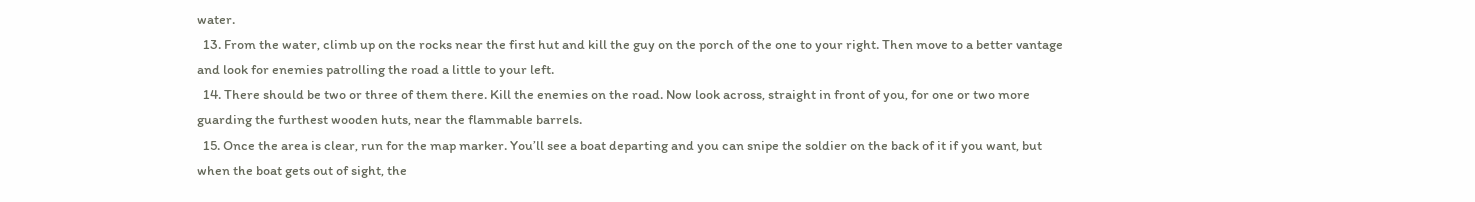water.
  13. From the water, climb up on the rocks near the first hut and kill the guy on the porch of the one to your right. Then move to a better vantage and look for enemies patrolling the road a little to your left.
  14. There should be two or three of them there. Kill the enemies on the road. Now look across, straight in front of you, for one or two more guarding the furthest wooden huts, near the flammable barrels.
  15. Once the area is clear, run for the map marker. You’ll see a boat departing and you can snipe the soldier on the back of it if you want, but when the boat gets out of sight, the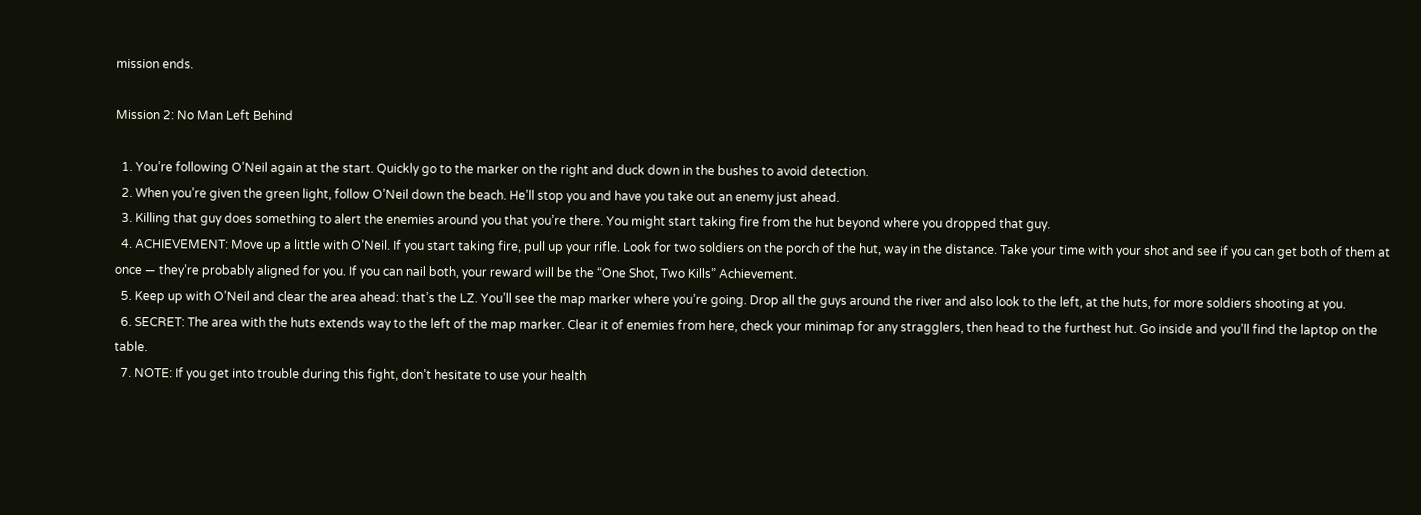mission ends.

Mission 2: No Man Left Behind

  1. You’re following O’Neil again at the start. Quickly go to the marker on the right and duck down in the bushes to avoid detection.
  2. When you’re given the green light, follow O’Neil down the beach. He’ll stop you and have you take out an enemy just ahead.
  3. Killing that guy does something to alert the enemies around you that you’re there. You might start taking fire from the hut beyond where you dropped that guy.
  4. ACHIEVEMENT: Move up a little with O’Neil. If you start taking fire, pull up your rifle. Look for two soldiers on the porch of the hut, way in the distance. Take your time with your shot and see if you can get both of them at once — they’re probably aligned for you. If you can nail both, your reward will be the “One Shot, Two Kills” Achievement.
  5. Keep up with O’Neil and clear the area ahead: that’s the LZ. You’ll see the map marker where you’re going. Drop all the guys around the river and also look to the left, at the huts, for more soldiers shooting at you.
  6. SECRET: The area with the huts extends way to the left of the map marker. Clear it of enemies from here, check your minimap for any stragglers, then head to the furthest hut. Go inside and you’ll find the laptop on the table.
  7. NOTE: If you get into trouble during this fight, don’t hesitate to use your health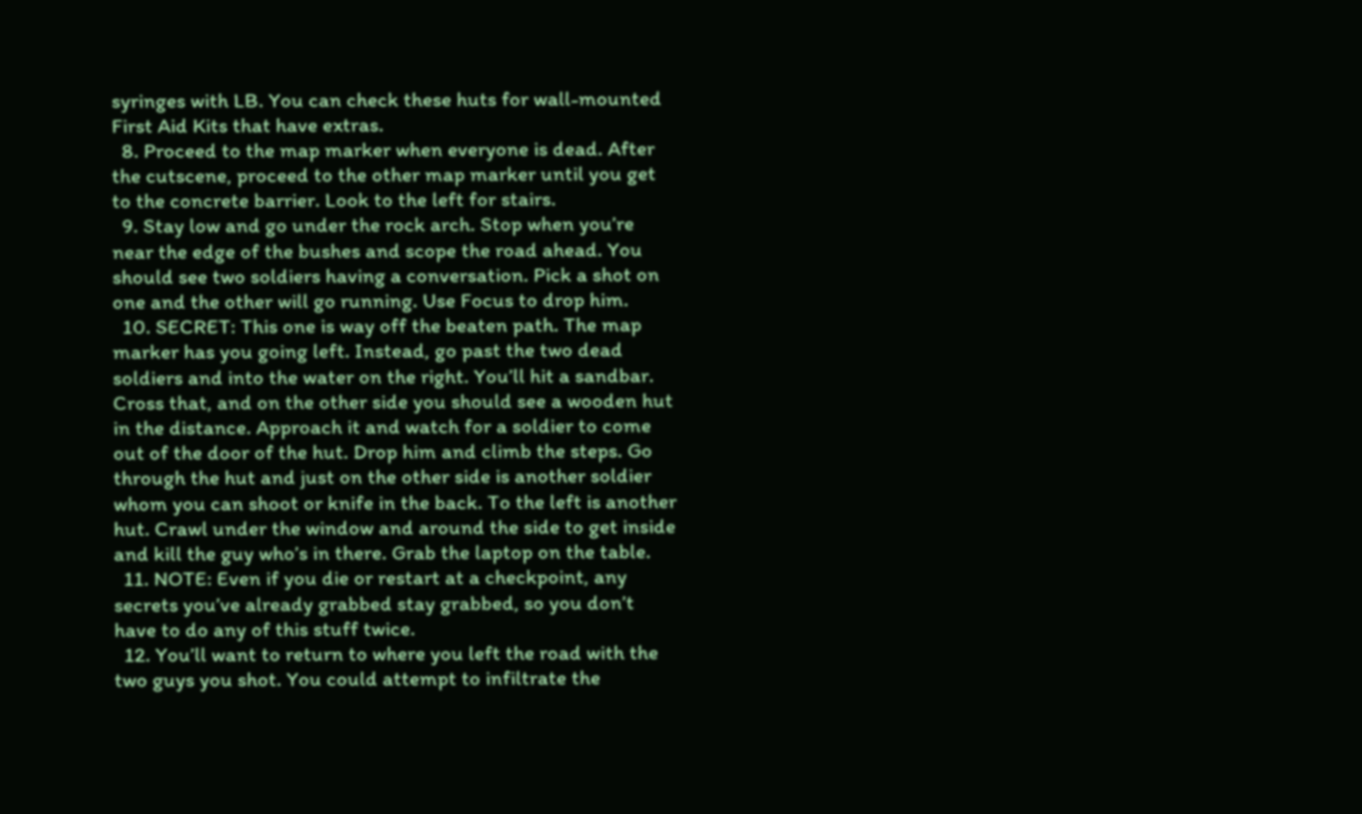syringes with LB. You can check these huts for wall-mounted First Aid Kits that have extras.
  8. Proceed to the map marker when everyone is dead. After the cutscene, proceed to the other map marker until you get to the concrete barrier. Look to the left for stairs.
  9. Stay low and go under the rock arch. Stop when you’re near the edge of the bushes and scope the road ahead. You should see two soldiers having a conversation. Pick a shot on one and the other will go running. Use Focus to drop him.
  10. SECRET: This one is way off the beaten path. The map marker has you going left. Instead, go past the two dead soldiers and into the water on the right. You’ll hit a sandbar. Cross that, and on the other side you should see a wooden hut in the distance. Approach it and watch for a soldier to come out of the door of the hut. Drop him and climb the steps. Go through the hut and just on the other side is another soldier whom you can shoot or knife in the back. To the left is another hut. Crawl under the window and around the side to get inside and kill the guy who’s in there. Grab the laptop on the table.
  11. NOTE: Even if you die or restart at a checkpoint, any secrets you’ve already grabbed stay grabbed, so you don’t have to do any of this stuff twice.
  12. You’ll want to return to where you left the road with the two guys you shot. You could attempt to infiltrate the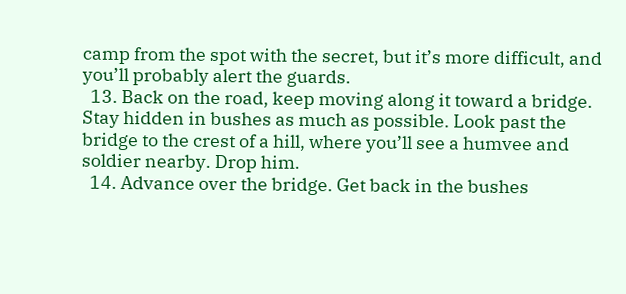camp from the spot with the secret, but it’s more difficult, and you’ll probably alert the guards.
  13. Back on the road, keep moving along it toward a bridge. Stay hidden in bushes as much as possible. Look past the bridge to the crest of a hill, where you’ll see a humvee and soldier nearby. Drop him.
  14. Advance over the bridge. Get back in the bushes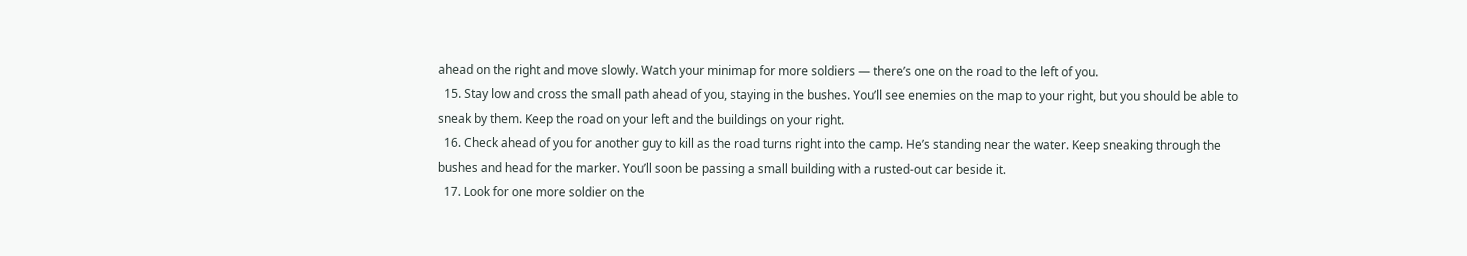ahead on the right and move slowly. Watch your minimap for more soldiers — there’s one on the road to the left of you.
  15. Stay low and cross the small path ahead of you, staying in the bushes. You’ll see enemies on the map to your right, but you should be able to sneak by them. Keep the road on your left and the buildings on your right.
  16. Check ahead of you for another guy to kill as the road turns right into the camp. He’s standing near the water. Keep sneaking through the bushes and head for the marker. You’ll soon be passing a small building with a rusted-out car beside it.
  17. Look for one more soldier on the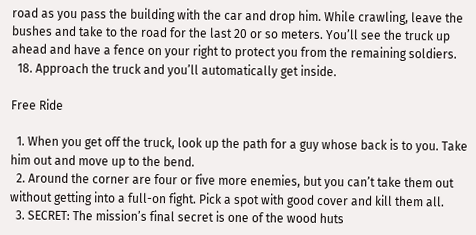road as you pass the building with the car and drop him. While crawling, leave the bushes and take to the road for the last 20 or so meters. You’ll see the truck up ahead and have a fence on your right to protect you from the remaining soldiers.
  18. Approach the truck and you’ll automatically get inside.

Free Ride

  1. When you get off the truck, look up the path for a guy whose back is to you. Take him out and move up to the bend.
  2. Around the corner are four or five more enemies, but you can’t take them out without getting into a full-on fight. Pick a spot with good cover and kill them all.
  3. SECRET: The mission’s final secret is one of the wood huts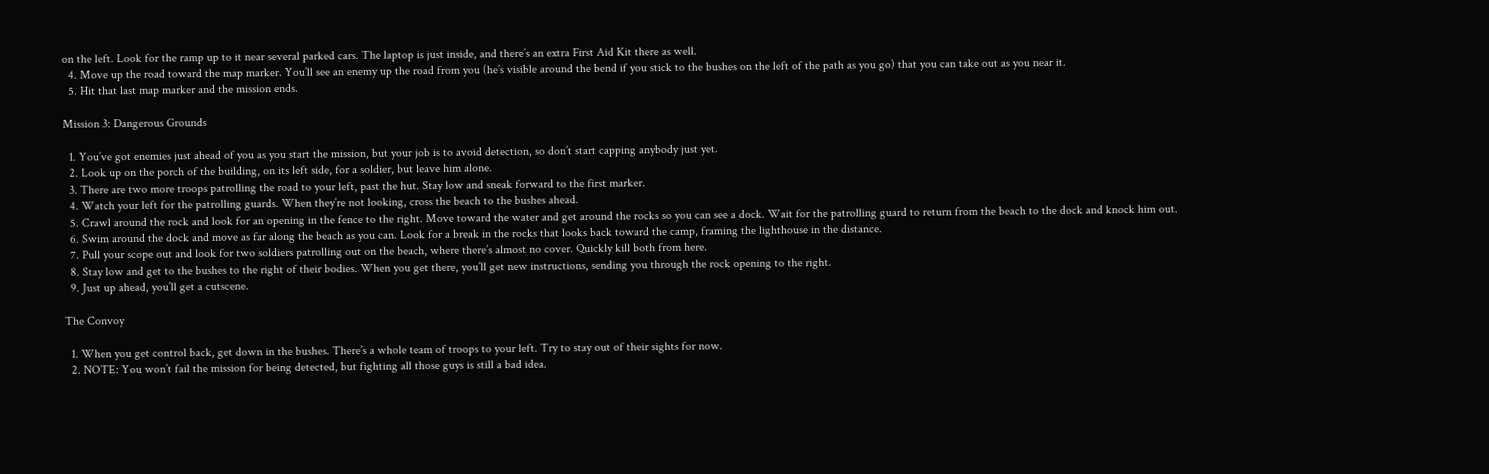on the left. Look for the ramp up to it near several parked cars. The laptop is just inside, and there’s an extra First Aid Kit there as well.
  4. Move up the road toward the map marker. You’ll see an enemy up the road from you (he’s visible around the bend if you stick to the bushes on the left of the path as you go) that you can take out as you near it.
  5. Hit that last map marker and the mission ends.

Mission 3: Dangerous Grounds

  1. You’ve got enemies just ahead of you as you start the mission, but your job is to avoid detection, so don’t start capping anybody just yet.
  2. Look up on the porch of the building, on its left side, for a soldier, but leave him alone.
  3. There are two more troops patrolling the road to your left, past the hut. Stay low and sneak forward to the first marker.
  4. Watch your left for the patrolling guards. When they’re not looking, cross the beach to the bushes ahead.
  5. Crawl around the rock and look for an opening in the fence to the right. Move toward the water and get around the rocks so you can see a dock. Wait for the patrolling guard to return from the beach to the dock and knock him out.
  6. Swim around the dock and move as far along the beach as you can. Look for a break in the rocks that looks back toward the camp, framing the lighthouse in the distance.
  7. Pull your scope out and look for two soldiers patrolling out on the beach, where there’s almost no cover. Quickly kill both from here.
  8. Stay low and get to the bushes to the right of their bodies. When you get there, you’ll get new instructions, sending you through the rock opening to the right.
  9. Just up ahead, you’ll get a cutscene.

The Convoy

  1. When you get control back, get down in the bushes. There’s a whole team of troops to your left. Try to stay out of their sights for now.
  2. NOTE: You won’t fail the mission for being detected, but fighting all those guys is still a bad idea.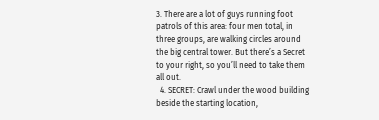3. There are a lot of guys running foot patrols of this area: four men total, in three groups, are walking circles around the big central tower. But there’s a Secret to your right, so you’ll need to take them all out.
  4. SECRET: Crawl under the wood building beside the starting location,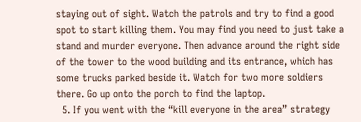staying out of sight. Watch the patrols and try to find a good spot to start killing them. You may find you need to just take a stand and murder everyone. Then advance around the right side of the tower to the wood building and its entrance, which has some trucks parked beside it. Watch for two more soldiers there. Go up onto the porch to find the laptop.
  5. If you went with the “kill everyone in the area” strategy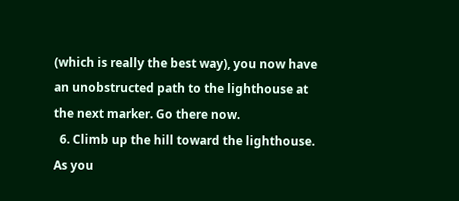(which is really the best way), you now have an unobstructed path to the lighthouse at the next marker. Go there now.
  6. Climb up the hill toward the lighthouse. As you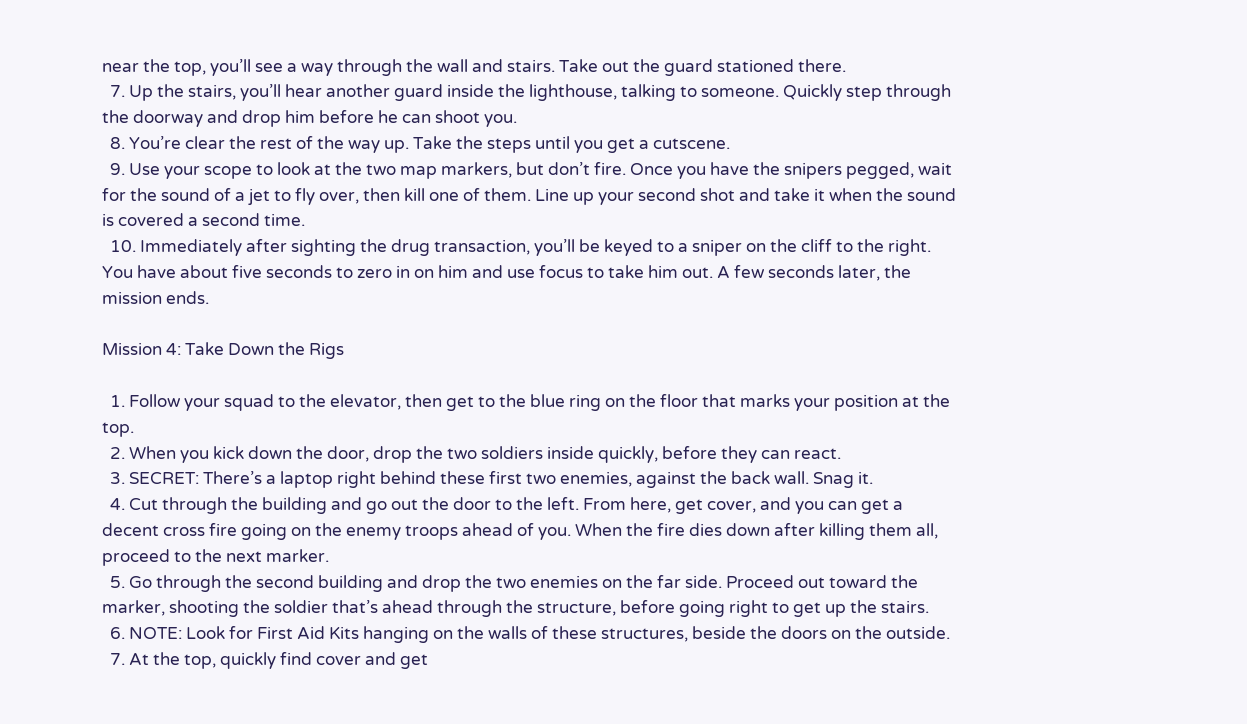near the top, you’ll see a way through the wall and stairs. Take out the guard stationed there.
  7. Up the stairs, you’ll hear another guard inside the lighthouse, talking to someone. Quickly step through the doorway and drop him before he can shoot you.
  8. You’re clear the rest of the way up. Take the steps until you get a cutscene.
  9. Use your scope to look at the two map markers, but don’t fire. Once you have the snipers pegged, wait for the sound of a jet to fly over, then kill one of them. Line up your second shot and take it when the sound is covered a second time.
  10. Immediately after sighting the drug transaction, you’ll be keyed to a sniper on the cliff to the right. You have about five seconds to zero in on him and use focus to take him out. A few seconds later, the mission ends.

Mission 4: Take Down the Rigs

  1. Follow your squad to the elevator, then get to the blue ring on the floor that marks your position at the top.
  2. When you kick down the door, drop the two soldiers inside quickly, before they can react.
  3. SECRET: There’s a laptop right behind these first two enemies, against the back wall. Snag it.
  4. Cut through the building and go out the door to the left. From here, get cover, and you can get a decent cross fire going on the enemy troops ahead of you. When the fire dies down after killing them all, proceed to the next marker.
  5. Go through the second building and drop the two enemies on the far side. Proceed out toward the marker, shooting the soldier that’s ahead through the structure, before going right to get up the stairs.
  6. NOTE: Look for First Aid Kits hanging on the walls of these structures, beside the doors on the outside.
  7. At the top, quickly find cover and get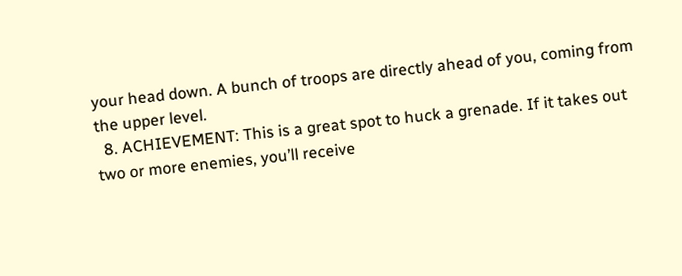your head down. A bunch of troops are directly ahead of you, coming from the upper level.
  8. ACHIEVEMENT: This is a great spot to huck a grenade. If it takes out two or more enemies, you’ll receive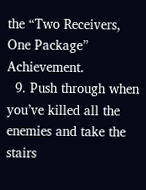the “Two Receivers, One Package” Achievement.
  9. Push through when you’ve killed all the enemies and take the stairs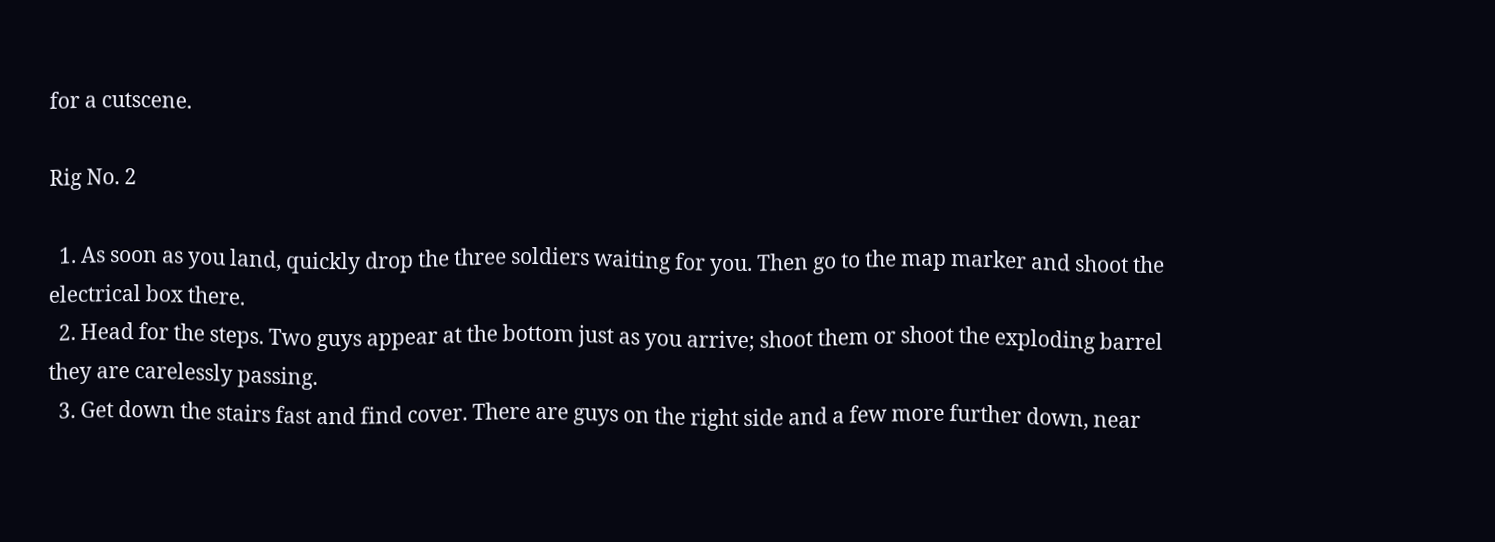for a cutscene.

Rig No. 2

  1. As soon as you land, quickly drop the three soldiers waiting for you. Then go to the map marker and shoot the electrical box there.
  2. Head for the steps. Two guys appear at the bottom just as you arrive; shoot them or shoot the exploding barrel they are carelessly passing.
  3. Get down the stairs fast and find cover. There are guys on the right side and a few more further down, near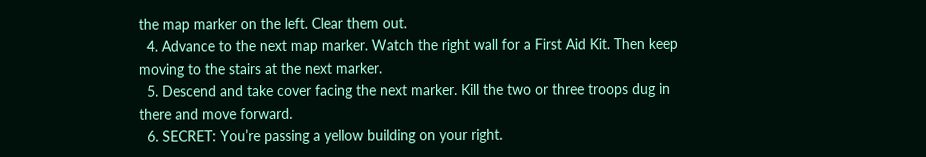the map marker on the left. Clear them out.
  4. Advance to the next map marker. Watch the right wall for a First Aid Kit. Then keep moving to the stairs at the next marker.
  5. Descend and take cover facing the next marker. Kill the two or three troops dug in there and move forward.
  6. SECRET: You’re passing a yellow building on your right.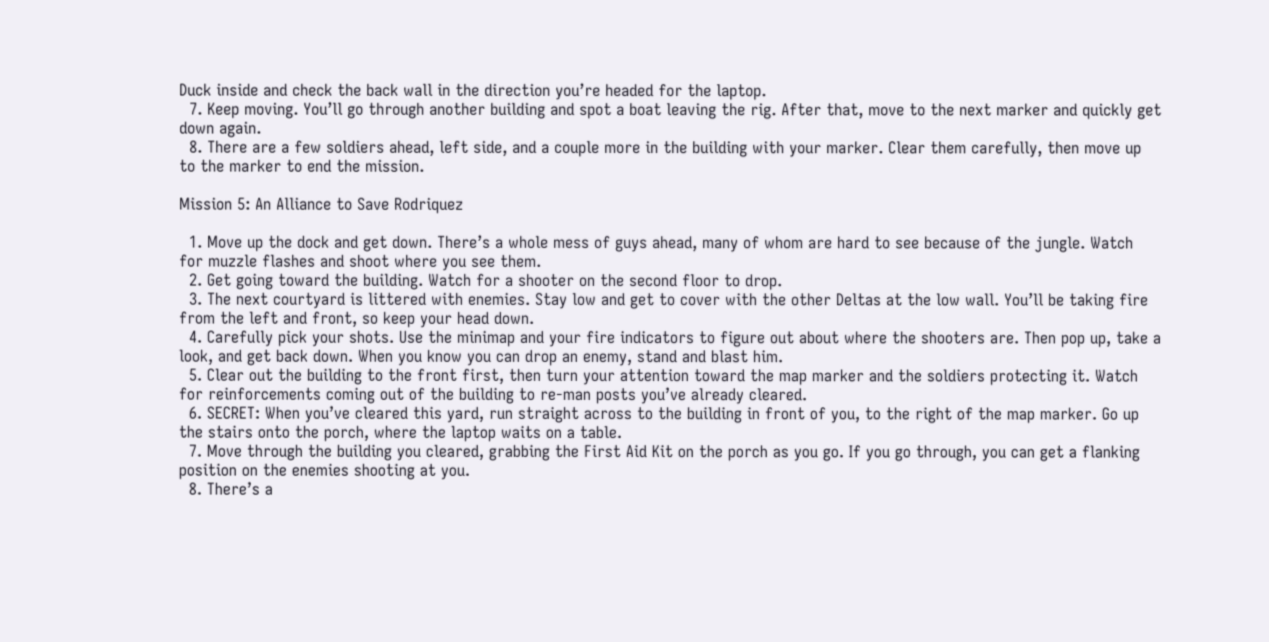Duck inside and check the back wall in the direction you’re headed for the laptop.
  7. Keep moving. You’ll go through another building and spot a boat leaving the rig. After that, move to the next marker and quickly get down again.
  8. There are a few soldiers ahead, left side, and a couple more in the building with your marker. Clear them carefully, then move up to the marker to end the mission.

Mission 5: An Alliance to Save Rodriquez

  1. Move up the dock and get down. There’s a whole mess of guys ahead, many of whom are hard to see because of the jungle. Watch for muzzle flashes and shoot where you see them.
  2. Get going toward the building. Watch for a shooter on the second floor to drop.
  3. The next courtyard is littered with enemies. Stay low and get to cover with the other Deltas at the low wall. You’ll be taking fire from the left and front, so keep your head down.
  4. Carefully pick your shots. Use the minimap and your fire indicators to figure out about where the shooters are. Then pop up, take a look, and get back down. When you know you can drop an enemy, stand and blast him.
  5. Clear out the building to the front first, then turn your attention toward the map marker and the soldiers protecting it. Watch for reinforcements coming out of the building to re-man posts you’ve already cleared.
  6. SECRET: When you’ve cleared this yard, run straight across to the building in front of you, to the right of the map marker. Go up the stairs onto the porch, where the laptop waits on a table.
  7. Move through the building you cleared, grabbing the First Aid Kit on the porch as you go. If you go through, you can get a flanking position on the enemies shooting at you.
  8. There’s a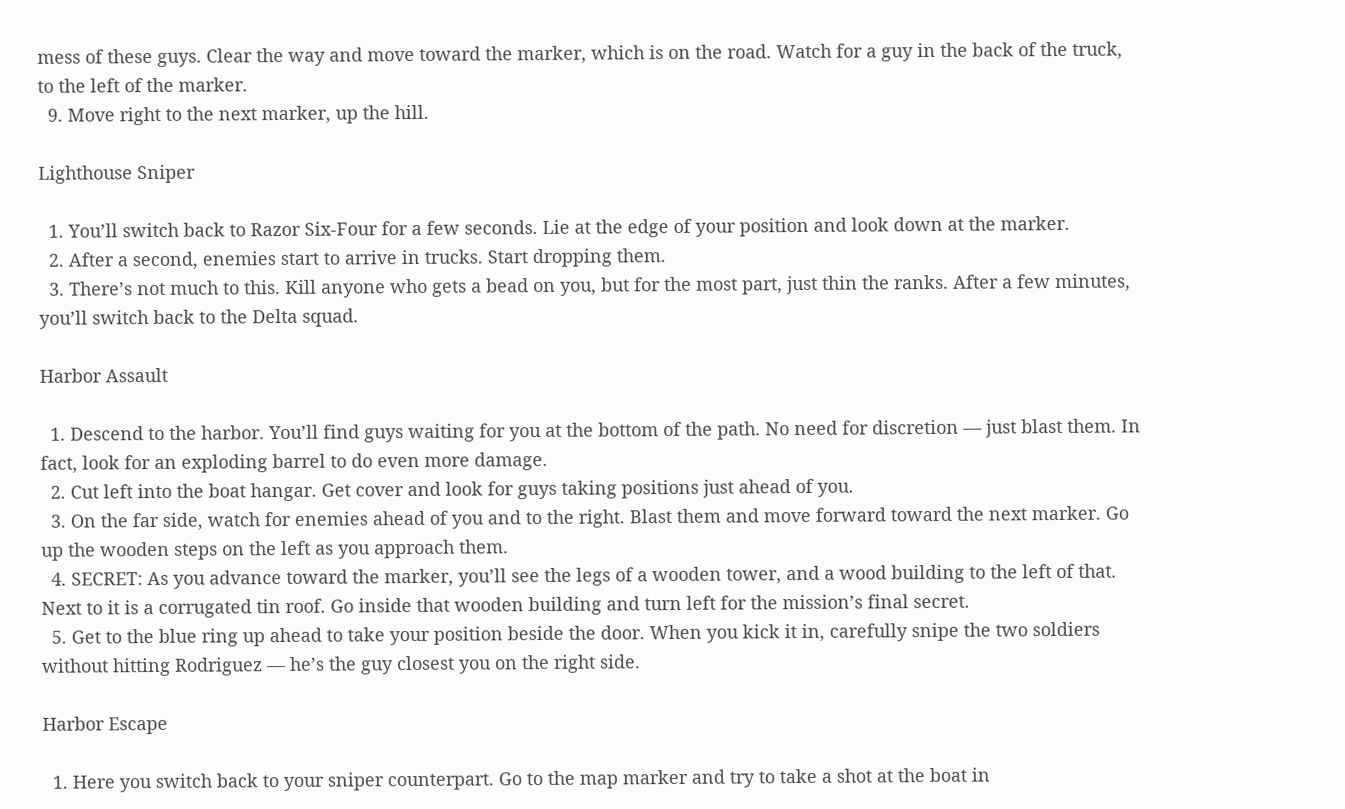mess of these guys. Clear the way and move toward the marker, which is on the road. Watch for a guy in the back of the truck, to the left of the marker.
  9. Move right to the next marker, up the hill.

Lighthouse Sniper

  1. You’ll switch back to Razor Six-Four for a few seconds. Lie at the edge of your position and look down at the marker.
  2. After a second, enemies start to arrive in trucks. Start dropping them.
  3. There’s not much to this. Kill anyone who gets a bead on you, but for the most part, just thin the ranks. After a few minutes, you’ll switch back to the Delta squad.

Harbor Assault

  1. Descend to the harbor. You’ll find guys waiting for you at the bottom of the path. No need for discretion — just blast them. In fact, look for an exploding barrel to do even more damage.
  2. Cut left into the boat hangar. Get cover and look for guys taking positions just ahead of you.
  3. On the far side, watch for enemies ahead of you and to the right. Blast them and move forward toward the next marker. Go up the wooden steps on the left as you approach them.
  4. SECRET: As you advance toward the marker, you’ll see the legs of a wooden tower, and a wood building to the left of that. Next to it is a corrugated tin roof. Go inside that wooden building and turn left for the mission’s final secret.
  5. Get to the blue ring up ahead to take your position beside the door. When you kick it in, carefully snipe the two soldiers without hitting Rodriguez — he’s the guy closest you on the right side.

Harbor Escape

  1. Here you switch back to your sniper counterpart. Go to the map marker and try to take a shot at the boat in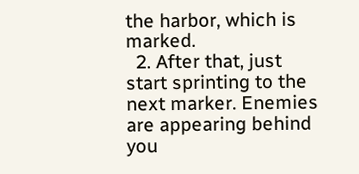the harbor, which is marked.
  2. After that, just start sprinting to the next marker. Enemies are appearing behind you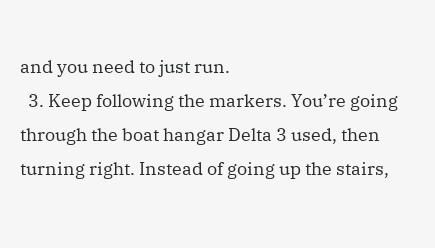and you need to just run.
  3. Keep following the markers. You’re going through the boat hangar Delta 3 used, then turning right. Instead of going up the stairs,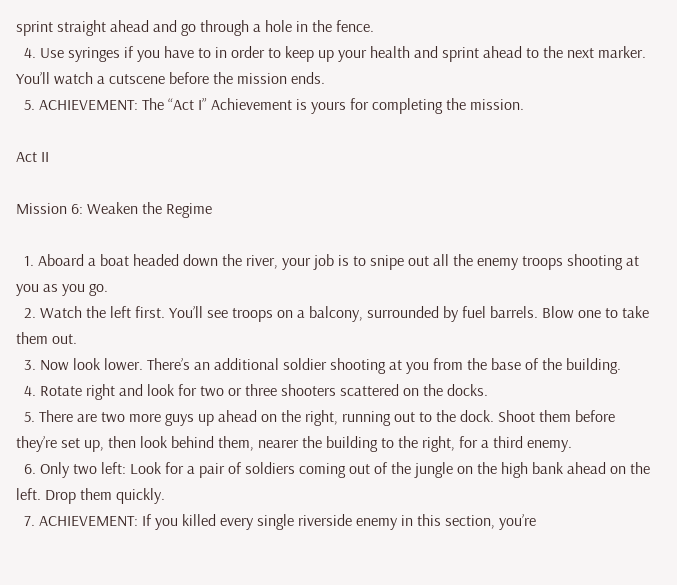sprint straight ahead and go through a hole in the fence.
  4. Use syringes if you have to in order to keep up your health and sprint ahead to the next marker. You’ll watch a cutscene before the mission ends.
  5. ACHIEVEMENT: The “Act I” Achievement is yours for completing the mission.

Act II

Mission 6: Weaken the Regime

  1. Aboard a boat headed down the river, your job is to snipe out all the enemy troops shooting at you as you go.
  2. Watch the left first. You’ll see troops on a balcony, surrounded by fuel barrels. Blow one to take them out.
  3. Now look lower. There’s an additional soldier shooting at you from the base of the building.
  4. Rotate right and look for two or three shooters scattered on the docks.
  5. There are two more guys up ahead on the right, running out to the dock. Shoot them before they’re set up, then look behind them, nearer the building to the right, for a third enemy.
  6. Only two left: Look for a pair of soldiers coming out of the jungle on the high bank ahead on the left. Drop them quickly.
  7. ACHIEVEMENT: If you killed every single riverside enemy in this section, you’re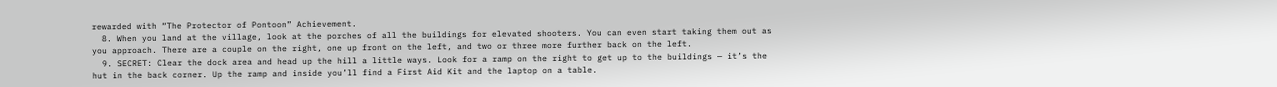rewarded with “The Protector of Pontoon” Achievement.
  8. When you land at the village, look at the porches of all the buildings for elevated shooters. You can even start taking them out as you approach. There are a couple on the right, one up front on the left, and two or three more further back on the left.
  9. SECRET: Clear the dock area and head up the hill a little ways. Look for a ramp on the right to get up to the buildings — it’s the hut in the back corner. Up the ramp and inside you’ll find a First Aid Kit and the laptop on a table.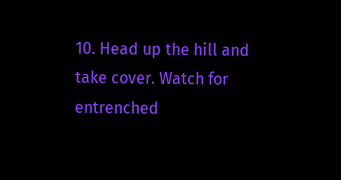10. Head up the hill and take cover. Watch for entrenched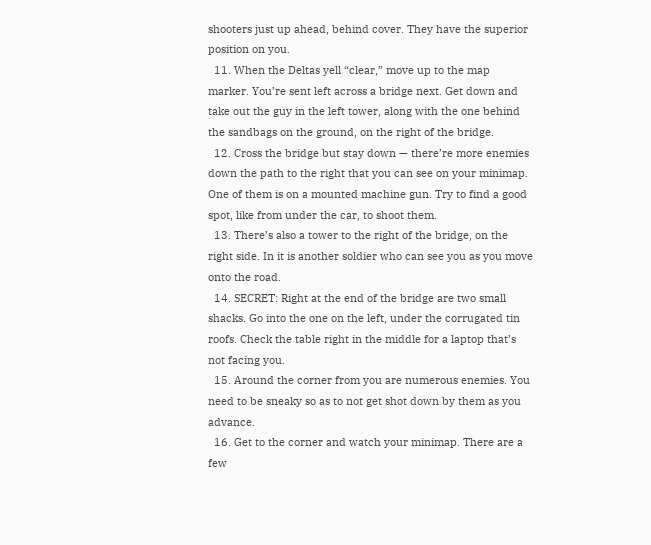shooters just up ahead, behind cover. They have the superior position on you.
  11. When the Deltas yell “clear,” move up to the map marker. You’re sent left across a bridge next. Get down and take out the guy in the left tower, along with the one behind the sandbags on the ground, on the right of the bridge.
  12. Cross the bridge but stay down — there’re more enemies down the path to the right that you can see on your minimap. One of them is on a mounted machine gun. Try to find a good spot, like from under the car, to shoot them.
  13. There’s also a tower to the right of the bridge, on the right side. In it is another soldier who can see you as you move onto the road.
  14. SECRET: Right at the end of the bridge are two small shacks. Go into the one on the left, under the corrugated tin roofs. Check the table right in the middle for a laptop that’s not facing you.
  15. Around the corner from you are numerous enemies. You need to be sneaky so as to not get shot down by them as you advance.
  16. Get to the corner and watch your minimap. There are a few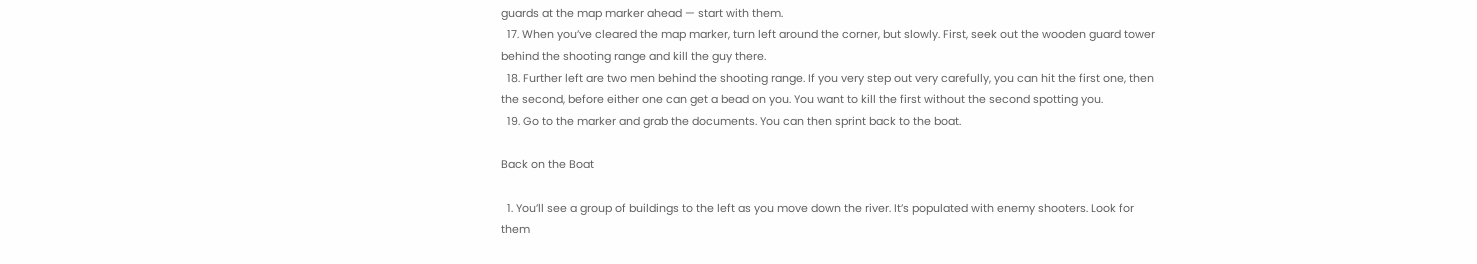guards at the map marker ahead — start with them.
  17. When you’ve cleared the map marker, turn left around the corner, but slowly. First, seek out the wooden guard tower behind the shooting range and kill the guy there.
  18. Further left are two men behind the shooting range. If you very step out very carefully, you can hit the first one, then the second, before either one can get a bead on you. You want to kill the first without the second spotting you.
  19. Go to the marker and grab the documents. You can then sprint back to the boat.

Back on the Boat

  1. You’ll see a group of buildings to the left as you move down the river. It’s populated with enemy shooters. Look for them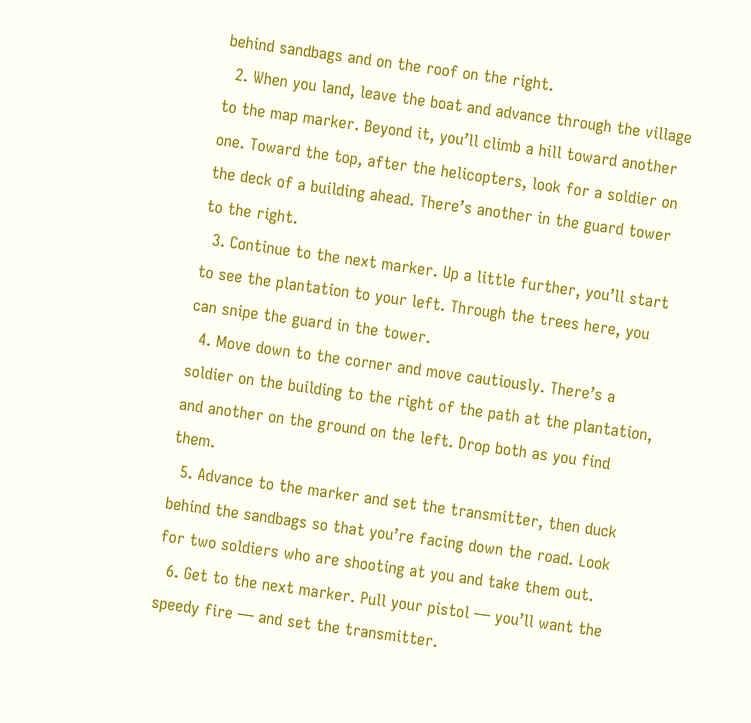behind sandbags and on the roof on the right.
  2. When you land, leave the boat and advance through the village to the map marker. Beyond it, you’ll climb a hill toward another one. Toward the top, after the helicopters, look for a soldier on the deck of a building ahead. There’s another in the guard tower to the right.
  3. Continue to the next marker. Up a little further, you’ll start to see the plantation to your left. Through the trees here, you can snipe the guard in the tower.
  4. Move down to the corner and move cautiously. There’s a soldier on the building to the right of the path at the plantation, and another on the ground on the left. Drop both as you find them.
  5. Advance to the marker and set the transmitter, then duck behind the sandbags so that you’re facing down the road. Look for two soldiers who are shooting at you and take them out.
  6. Get to the next marker. Pull your pistol — you’ll want the speedy fire — and set the transmitter.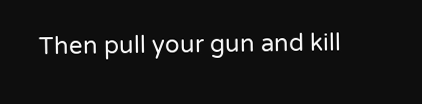Then pull your gun and kill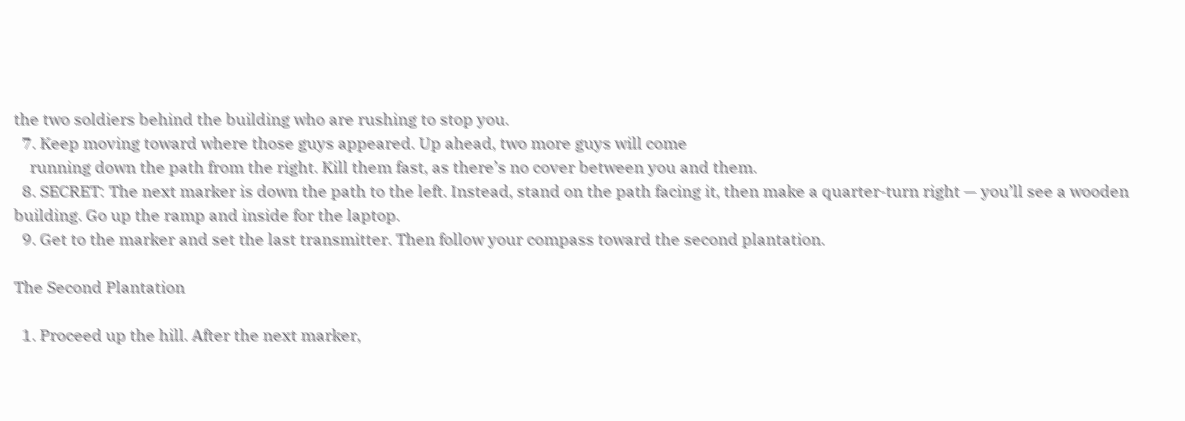the two soldiers behind the building who are rushing to stop you.
  7. Keep moving toward where those guys appeared. Up ahead, two more guys will come
    running down the path from the right. Kill them fast, as there’s no cover between you and them.
  8. SECRET: The next marker is down the path to the left. Instead, stand on the path facing it, then make a quarter-turn right — you’ll see a wooden building. Go up the ramp and inside for the laptop.
  9. Get to the marker and set the last transmitter. Then follow your compass toward the second plantation.

The Second Plantation

  1. Proceed up the hill. After the next marker,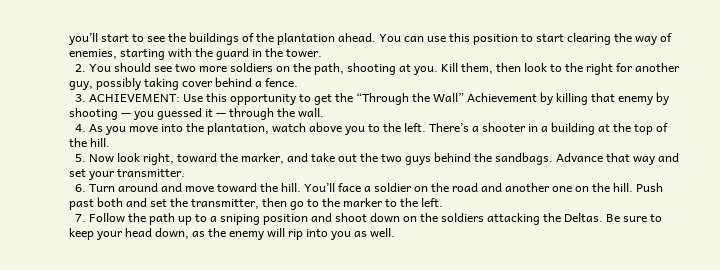you’ll start to see the buildings of the plantation ahead. You can use this position to start clearing the way of enemies, starting with the guard in the tower.
  2. You should see two more soldiers on the path, shooting at you. Kill them, then look to the right for another guy, possibly taking cover behind a fence.
  3. ACHIEVEMENT: Use this opportunity to get the “Through the Wall” Achievement by killing that enemy by shooting — you guessed it — through the wall.
  4. As you move into the plantation, watch above you to the left. There’s a shooter in a building at the top of the hill.
  5. Now look right, toward the marker, and take out the two guys behind the sandbags. Advance that way and set your transmitter.
  6. Turn around and move toward the hill. You’ll face a soldier on the road and another one on the hill. Push past both and set the transmitter, then go to the marker to the left.
  7. Follow the path up to a sniping position and shoot down on the soldiers attacking the Deltas. Be sure to keep your head down, as the enemy will rip into you as well.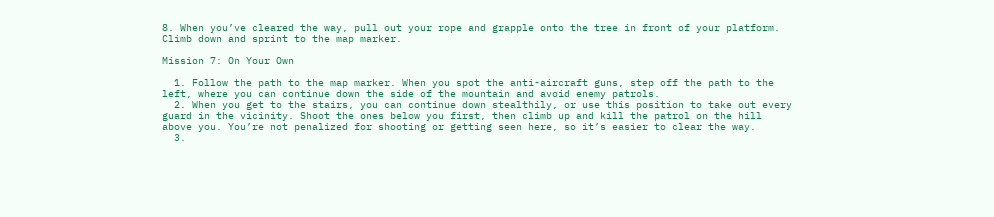8. When you’ve cleared the way, pull out your rope and grapple onto the tree in front of your platform. Climb down and sprint to the map marker.

Mission 7: On Your Own

  1. Follow the path to the map marker. When you spot the anti-aircraft guns, step off the path to the left, where you can continue down the side of the mountain and avoid enemy patrols.
  2. When you get to the stairs, you can continue down stealthily, or use this position to take out every guard in the vicinity. Shoot the ones below you first, then climb up and kill the patrol on the hill above you. You’re not penalized for shooting or getting seen here, so it’s easier to clear the way.
  3.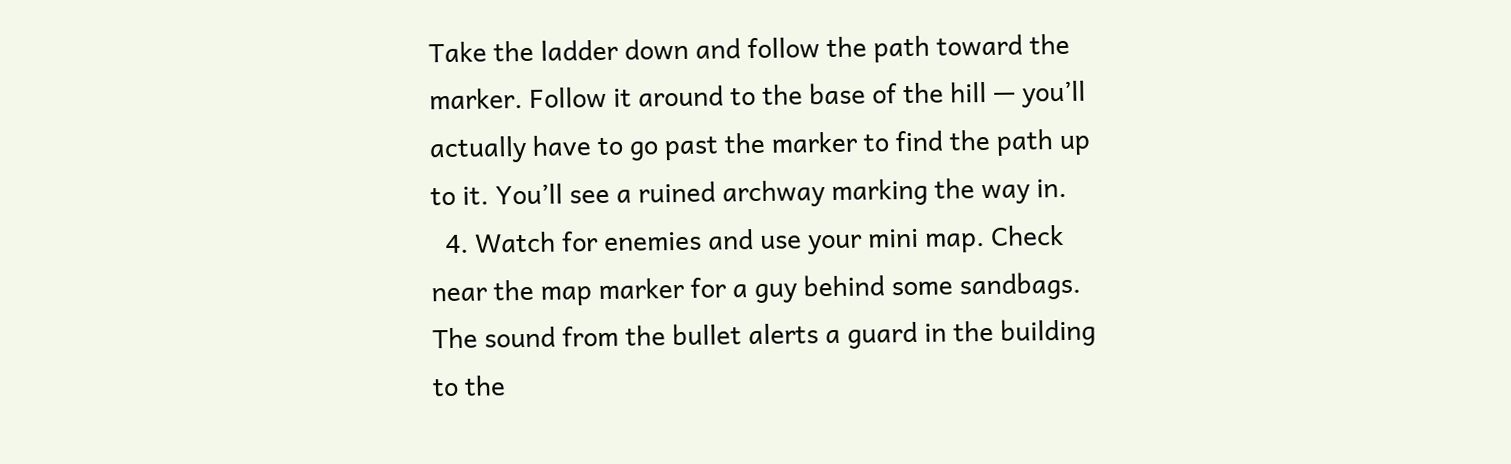Take the ladder down and follow the path toward the marker. Follow it around to the base of the hill — you’ll actually have to go past the marker to find the path up to it. You’ll see a ruined archway marking the way in.
  4. Watch for enemies and use your mini map. Check near the map marker for a guy behind some sandbags. The sound from the bullet alerts a guard in the building to the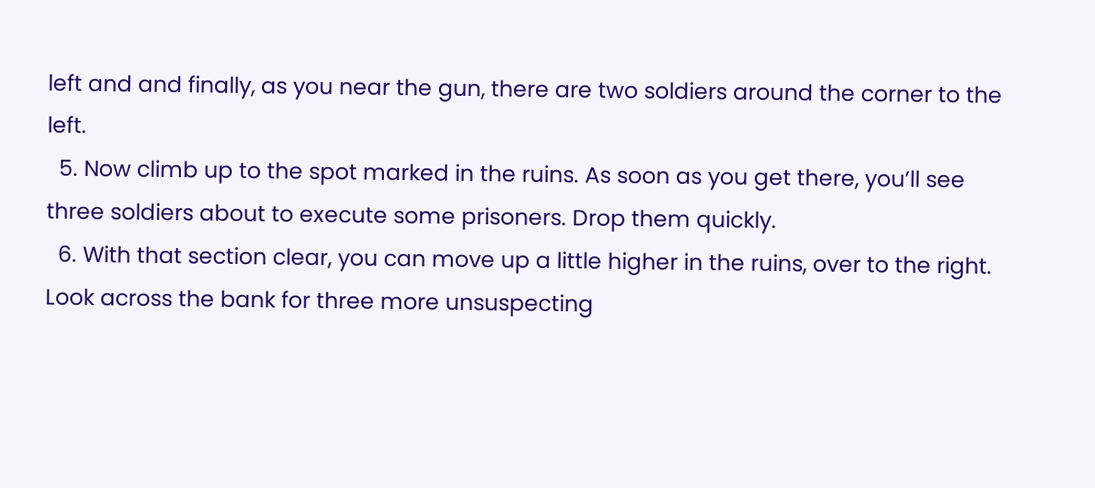left and and finally, as you near the gun, there are two soldiers around the corner to the left.
  5. Now climb up to the spot marked in the ruins. As soon as you get there, you’ll see three soldiers about to execute some prisoners. Drop them quickly.
  6. With that section clear, you can move up a little higher in the ruins, over to the right. Look across the bank for three more unsuspecting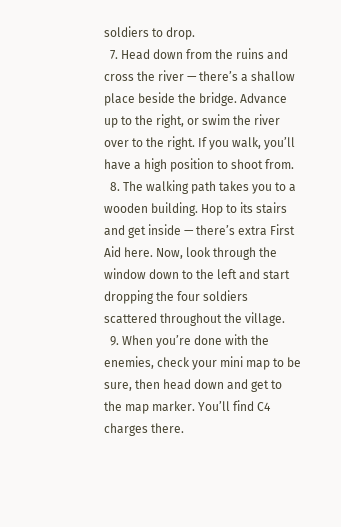soldiers to drop.
  7. Head down from the ruins and cross the river — there’s a shallow place beside the bridge. Advance up to the right, or swim the river over to the right. If you walk, you’ll have a high position to shoot from.
  8. The walking path takes you to a wooden building. Hop to its stairs and get inside — there’s extra First Aid here. Now, look through the window down to the left and start dropping the four soldiers scattered throughout the village.
  9. When you’re done with the enemies, check your mini map to be sure, then head down and get to the map marker. You’ll find C4 charges there.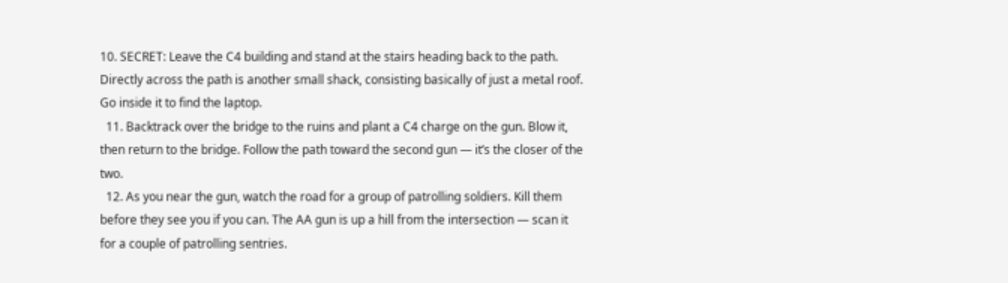10. SECRET: Leave the C4 building and stand at the stairs heading back to the path. Directly across the path is another small shack, consisting basically of just a metal roof. Go inside it to find the laptop.
  11. Backtrack over the bridge to the ruins and plant a C4 charge on the gun. Blow it, then return to the bridge. Follow the path toward the second gun — it’s the closer of the two.
  12. As you near the gun, watch the road for a group of patrolling soldiers. Kill them before they see you if you can. The AA gun is up a hill from the intersection — scan it for a couple of patrolling sentries.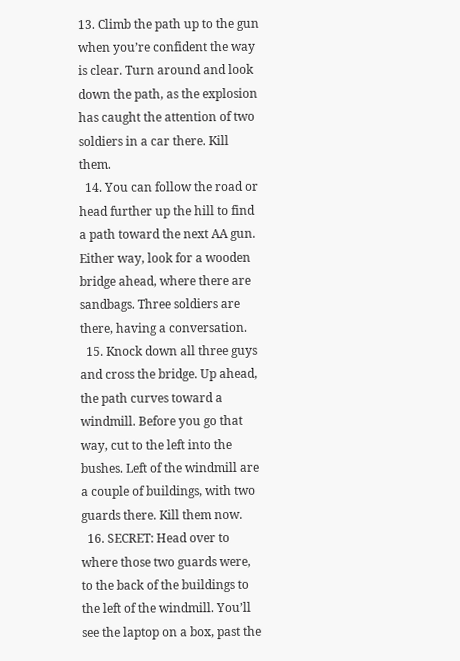13. Climb the path up to the gun when you’re confident the way is clear. Turn around and look down the path, as the explosion has caught the attention of two soldiers in a car there. Kill them.
  14. You can follow the road or head further up the hill to find a path toward the next AA gun. Either way, look for a wooden bridge ahead, where there are sandbags. Three soldiers are there, having a conversation.
  15. Knock down all three guys and cross the bridge. Up ahead, the path curves toward a windmill. Before you go that way, cut to the left into the bushes. Left of the windmill are a couple of buildings, with two guards there. Kill them now.
  16. SECRET: Head over to where those two guards were, to the back of the buildings to the left of the windmill. You’ll see the laptop on a box, past the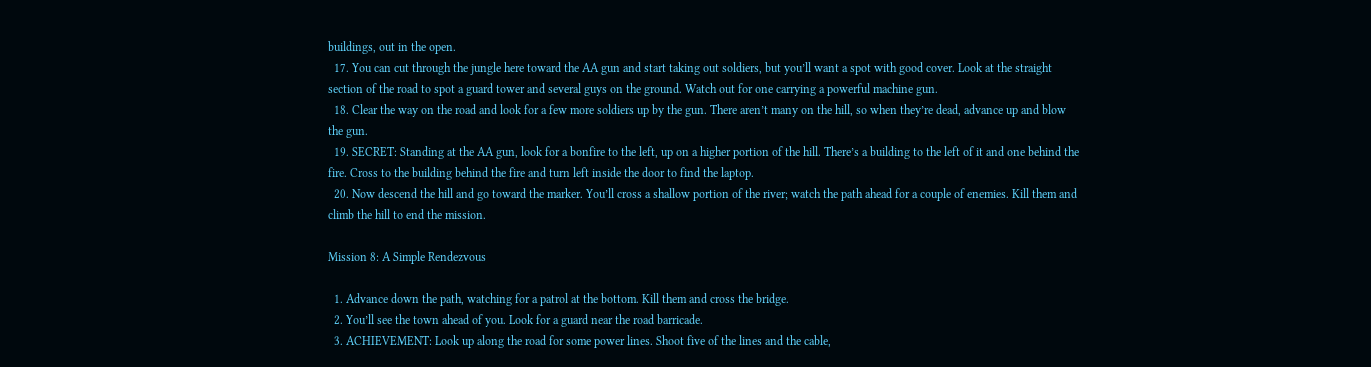buildings, out in the open.
  17. You can cut through the jungle here toward the AA gun and start taking out soldiers, but you’ll want a spot with good cover. Look at the straight section of the road to spot a guard tower and several guys on the ground. Watch out for one carrying a powerful machine gun.
  18. Clear the way on the road and look for a few more soldiers up by the gun. There aren’t many on the hill, so when they’re dead, advance up and blow the gun.
  19. SECRET: Standing at the AA gun, look for a bonfire to the left, up on a higher portion of the hill. There’s a building to the left of it and one behind the fire. Cross to the building behind the fire and turn left inside the door to find the laptop.
  20. Now descend the hill and go toward the marker. You’ll cross a shallow portion of the river; watch the path ahead for a couple of enemies. Kill them and climb the hill to end the mission.

Mission 8: A Simple Rendezvous

  1. Advance down the path, watching for a patrol at the bottom. Kill them and cross the bridge.
  2. You’ll see the town ahead of you. Look for a guard near the road barricade.
  3. ACHIEVEMENT: Look up along the road for some power lines. Shoot five of the lines and the cable,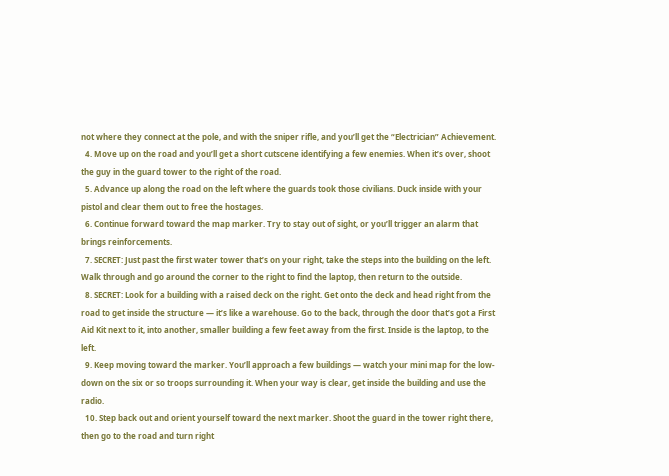not where they connect at the pole, and with the sniper rifle, and you’ll get the “Electrician” Achievement.
  4. Move up on the road and you’ll get a short cutscene identifying a few enemies. When it’s over, shoot the guy in the guard tower to the right of the road.
  5. Advance up along the road on the left where the guards took those civilians. Duck inside with your pistol and clear them out to free the hostages.
  6. Continue forward toward the map marker. Try to stay out of sight, or you’ll trigger an alarm that brings reinforcements.
  7. SECRET: Just past the first water tower that’s on your right, take the steps into the building on the left. Walk through and go around the corner to the right to find the laptop, then return to the outside.
  8. SECRET: Look for a building with a raised deck on the right. Get onto the deck and head right from the road to get inside the structure — it’s like a warehouse. Go to the back, through the door that’s got a First Aid Kit next to it, into another, smaller building a few feet away from the first. Inside is the laptop, to the left.
  9. Keep moving toward the marker. You’ll approach a few buildings — watch your mini map for the low-down on the six or so troops surrounding it. When your way is clear, get inside the building and use the radio.
  10. Step back out and orient yourself toward the next marker. Shoot the guard in the tower right there, then go to the road and turn right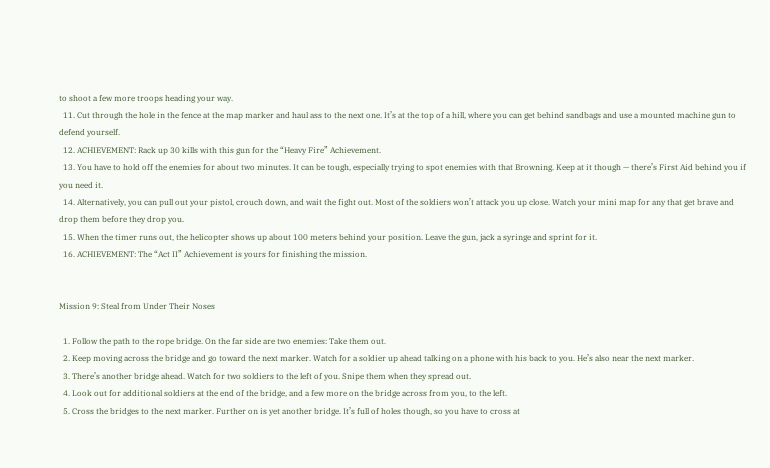to shoot a few more troops heading your way.
  11. Cut through the hole in the fence at the map marker and haul ass to the next one. It’s at the top of a hill, where you can get behind sandbags and use a mounted machine gun to defend yourself.
  12. ACHIEVEMENT: Rack up 30 kills with this gun for the “Heavy Fire” Achievement.
  13. You have to hold off the enemies for about two minutes. It can be tough, especially trying to spot enemies with that Browning. Keep at it though — there’s First Aid behind you if you need it.
  14. Alternatively, you can pull out your pistol, crouch down, and wait the fight out. Most of the soldiers won’t attack you up close. Watch your mini map for any that get brave and drop them before they drop you.
  15. When the timer runs out, the helicopter shows up about 100 meters behind your position. Leave the gun, jack a syringe and sprint for it.
  16. ACHIEVEMENT: The “Act II” Achievement is yours for finishing the mission.


Mission 9: Steal from Under Their Noses

  1. Follow the path to the rope bridge. On the far side are two enemies: Take them out.
  2. Keep moving across the bridge and go toward the next marker. Watch for a soldier up ahead talking on a phone with his back to you. He’s also near the next marker.
  3. There’s another bridge ahead. Watch for two soldiers to the left of you. Snipe them when they spread out.
  4. Look out for additional soldiers at the end of the bridge, and a few more on the bridge across from you, to the left.
  5. Cross the bridges to the next marker. Further on is yet another bridge. It’s full of holes though, so you have to cross at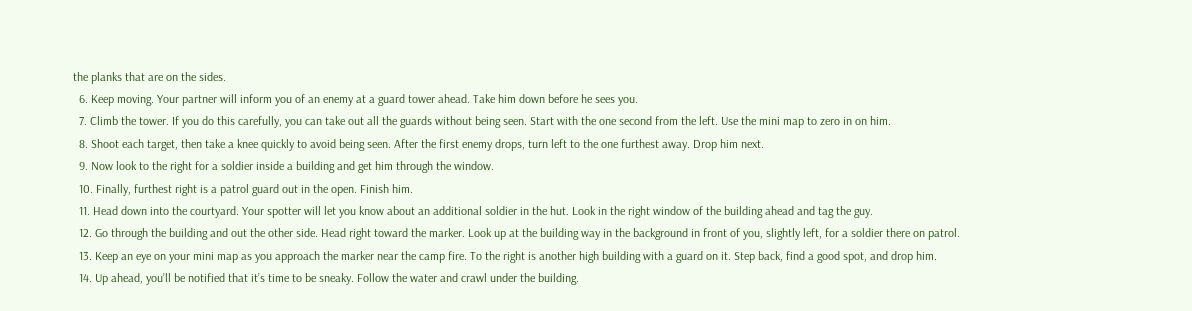the planks that are on the sides.
  6. Keep moving. Your partner will inform you of an enemy at a guard tower ahead. Take him down before he sees you.
  7. Climb the tower. If you do this carefully, you can take out all the guards without being seen. Start with the one second from the left. Use the mini map to zero in on him.
  8. Shoot each target, then take a knee quickly to avoid being seen. After the first enemy drops, turn left to the one furthest away. Drop him next.
  9. Now look to the right for a soldier inside a building and get him through the window.
  10. Finally, furthest right is a patrol guard out in the open. Finish him.
  11. Head down into the courtyard. Your spotter will let you know about an additional soldier in the hut. Look in the right window of the building ahead and tag the guy.
  12. Go through the building and out the other side. Head right toward the marker. Look up at the building way in the background in front of you, slightly left, for a soldier there on patrol.
  13. Keep an eye on your mini map as you approach the marker near the camp fire. To the right is another high building with a guard on it. Step back, find a good spot, and drop him.
  14. Up ahead, you’ll be notified that it’s time to be sneaky. Follow the water and crawl under the building.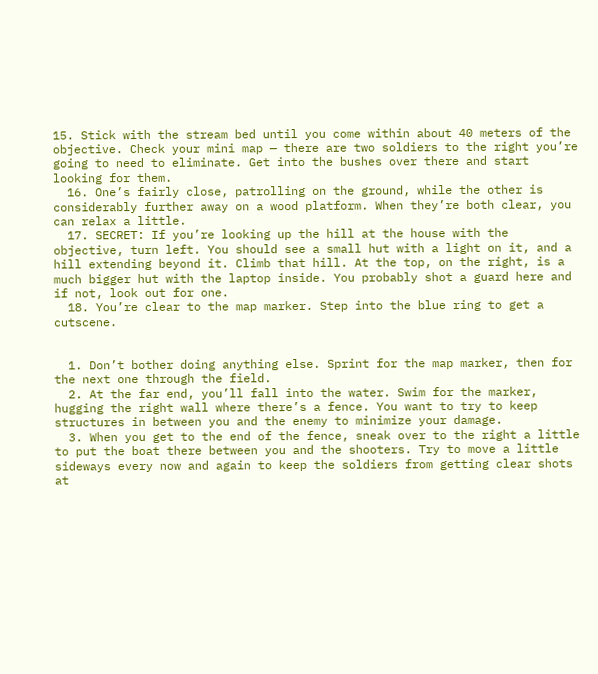15. Stick with the stream bed until you come within about 40 meters of the objective. Check your mini map — there are two soldiers to the right you’re going to need to eliminate. Get into the bushes over there and start looking for them.
  16. One’s fairly close, patrolling on the ground, while the other is considerably further away on a wood platform. When they’re both clear, you can relax a little.
  17. SECRET: If you’re looking up the hill at the house with the objective, turn left. You should see a small hut with a light on it, and a hill extending beyond it. Climb that hill. At the top, on the right, is a much bigger hut with the laptop inside. You probably shot a guard here and if not, look out for one.
  18. You’re clear to the map marker. Step into the blue ring to get a cutscene.


  1. Don’t bother doing anything else. Sprint for the map marker, then for the next one through the field.
  2. At the far end, you’ll fall into the water. Swim for the marker, hugging the right wall where there’s a fence. You want to try to keep structures in between you and the enemy to minimize your damage.
  3. When you get to the end of the fence, sneak over to the right a little to put the boat there between you and the shooters. Try to move a little sideways every now and again to keep the soldiers from getting clear shots at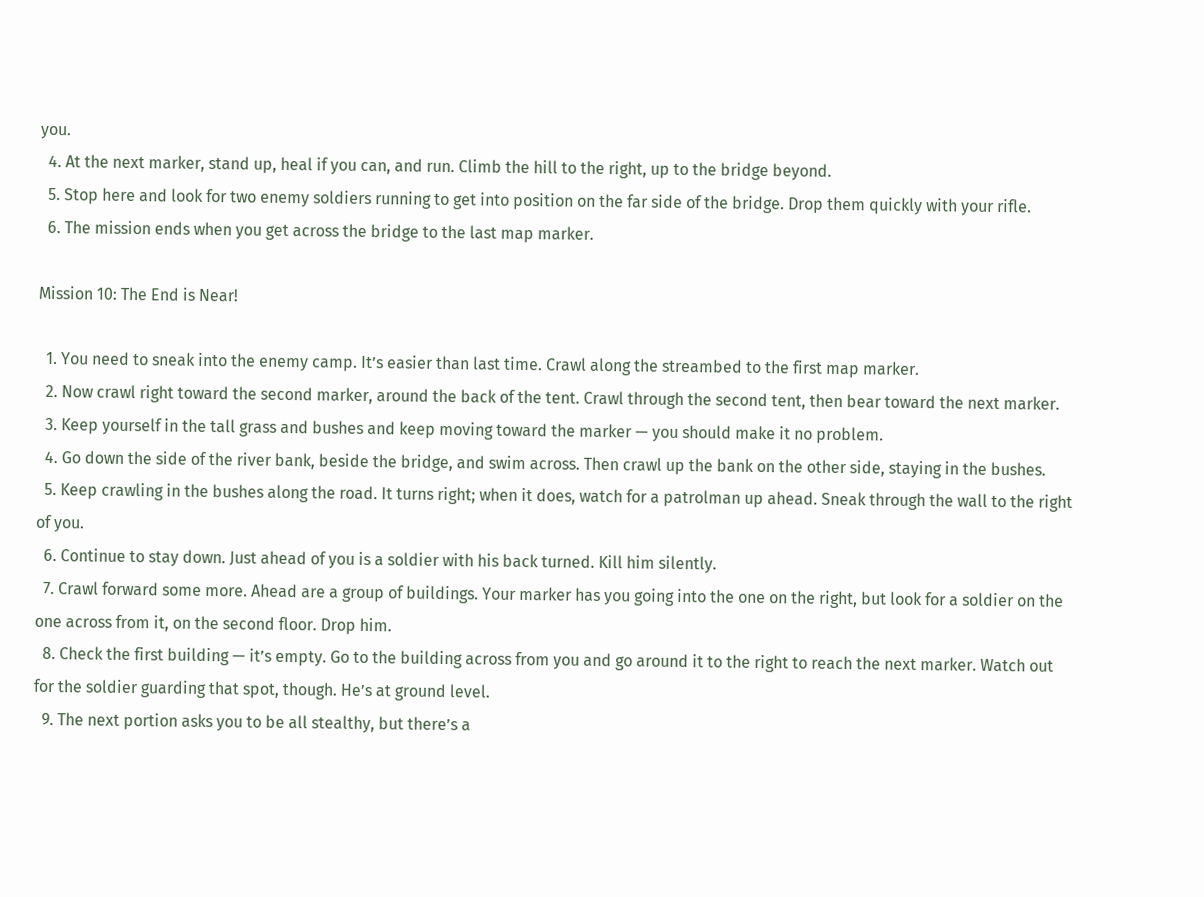you.
  4. At the next marker, stand up, heal if you can, and run. Climb the hill to the right, up to the bridge beyond.
  5. Stop here and look for two enemy soldiers running to get into position on the far side of the bridge. Drop them quickly with your rifle.
  6. The mission ends when you get across the bridge to the last map marker.

Mission 10: The End is Near!

  1. You need to sneak into the enemy camp. It’s easier than last time. Crawl along the streambed to the first map marker.
  2. Now crawl right toward the second marker, around the back of the tent. Crawl through the second tent, then bear toward the next marker.
  3. Keep yourself in the tall grass and bushes and keep moving toward the marker — you should make it no problem.
  4. Go down the side of the river bank, beside the bridge, and swim across. Then crawl up the bank on the other side, staying in the bushes.
  5. Keep crawling in the bushes along the road. It turns right; when it does, watch for a patrolman up ahead. Sneak through the wall to the right of you.
  6. Continue to stay down. Just ahead of you is a soldier with his back turned. Kill him silently.
  7. Crawl forward some more. Ahead are a group of buildings. Your marker has you going into the one on the right, but look for a soldier on the one across from it, on the second floor. Drop him.
  8. Check the first building — it’s empty. Go to the building across from you and go around it to the right to reach the next marker. Watch out for the soldier guarding that spot, though. He’s at ground level.
  9. The next portion asks you to be all stealthy, but there’s a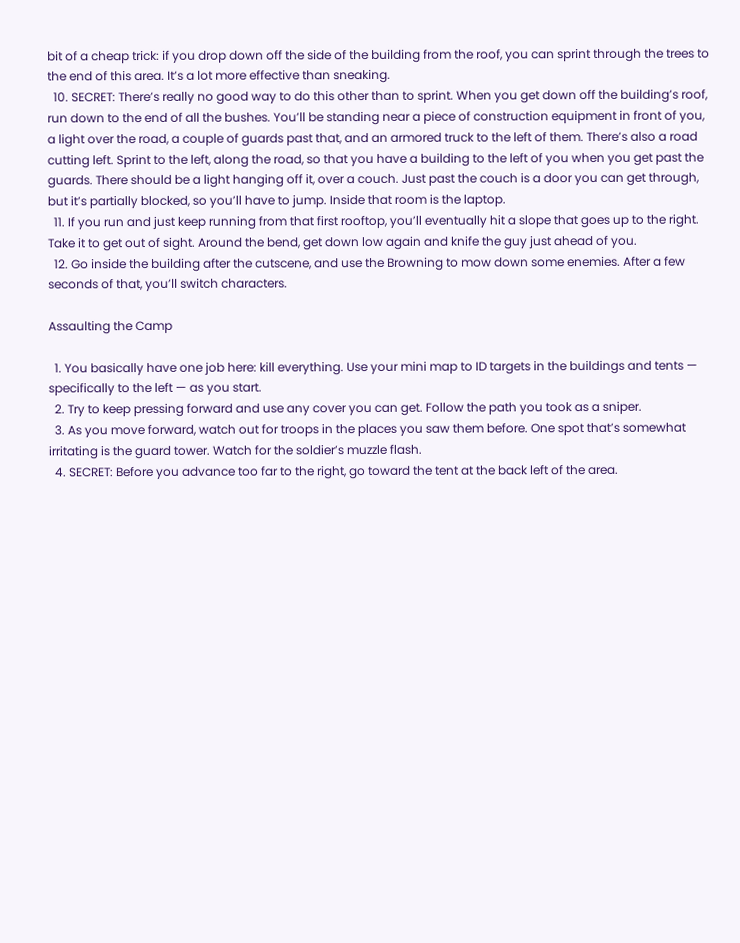bit of a cheap trick: if you drop down off the side of the building from the roof, you can sprint through the trees to the end of this area. It’s a lot more effective than sneaking.
  10. SECRET: There’s really no good way to do this other than to sprint. When you get down off the building’s roof, run down to the end of all the bushes. You’ll be standing near a piece of construction equipment in front of you, a light over the road, a couple of guards past that, and an armored truck to the left of them. There’s also a road cutting left. Sprint to the left, along the road, so that you have a building to the left of you when you get past the guards. There should be a light hanging off it, over a couch. Just past the couch is a door you can get through, but it’s partially blocked, so you’ll have to jump. Inside that room is the laptop.
  11. If you run and just keep running from that first rooftop, you’ll eventually hit a slope that goes up to the right. Take it to get out of sight. Around the bend, get down low again and knife the guy just ahead of you.
  12. Go inside the building after the cutscene, and use the Browning to mow down some enemies. After a few seconds of that, you’ll switch characters.

Assaulting the Camp

  1. You basically have one job here: kill everything. Use your mini map to ID targets in the buildings and tents — specifically to the left — as you start.
  2. Try to keep pressing forward and use any cover you can get. Follow the path you took as a sniper.
  3. As you move forward, watch out for troops in the places you saw them before. One spot that’s somewhat irritating is the guard tower. Watch for the soldier’s muzzle flash.
  4. SECRET: Before you advance too far to the right, go toward the tent at the back left of the area.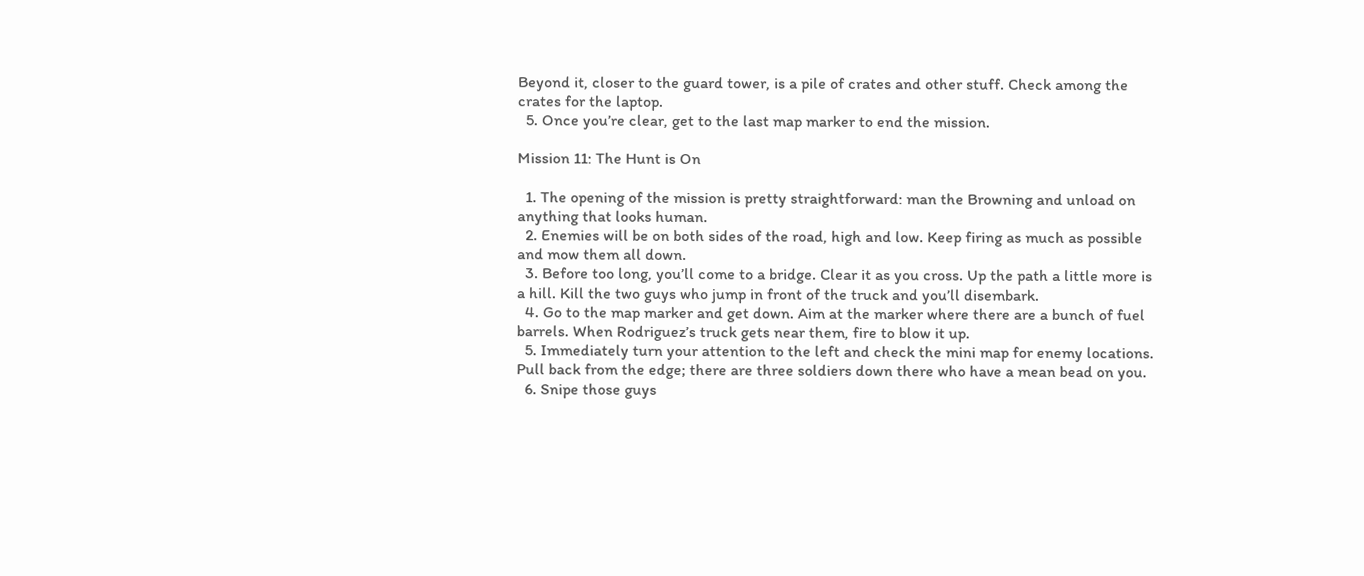Beyond it, closer to the guard tower, is a pile of crates and other stuff. Check among the crates for the laptop.
  5. Once you’re clear, get to the last map marker to end the mission.

Mission 11: The Hunt is On

  1. The opening of the mission is pretty straightforward: man the Browning and unload on anything that looks human.
  2. Enemies will be on both sides of the road, high and low. Keep firing as much as possible and mow them all down.
  3. Before too long, you’ll come to a bridge. Clear it as you cross. Up the path a little more is a hill. Kill the two guys who jump in front of the truck and you’ll disembark.
  4. Go to the map marker and get down. Aim at the marker where there are a bunch of fuel barrels. When Rodriguez’s truck gets near them, fire to blow it up.
  5. Immediately turn your attention to the left and check the mini map for enemy locations. Pull back from the edge; there are three soldiers down there who have a mean bead on you.
  6. Snipe those guys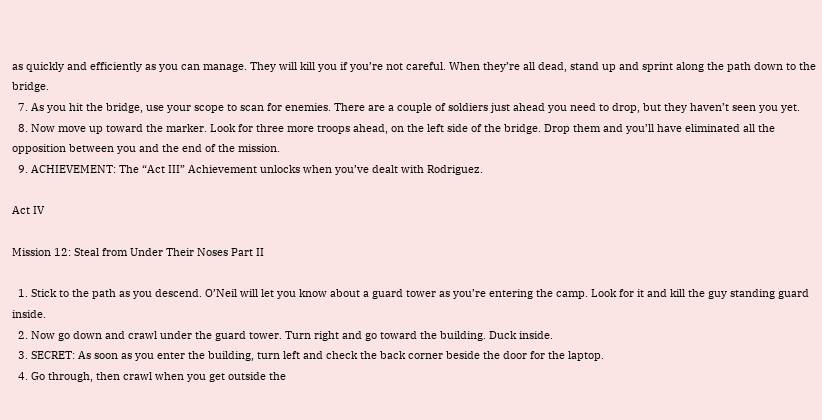as quickly and efficiently as you can manage. They will kill you if you’re not careful. When they’re all dead, stand up and sprint along the path down to the bridge.
  7. As you hit the bridge, use your scope to scan for enemies. There are a couple of soldiers just ahead you need to drop, but they haven’t seen you yet.
  8. Now move up toward the marker. Look for three more troops ahead, on the left side of the bridge. Drop them and you’ll have eliminated all the opposition between you and the end of the mission.
  9. ACHIEVEMENT: The “Act III” Achievement unlocks when you’ve dealt with Rodriguez.

Act IV

Mission 12: Steal from Under Their Noses Part II

  1. Stick to the path as you descend. O’Neil will let you know about a guard tower as you’re entering the camp. Look for it and kill the guy standing guard inside.
  2. Now go down and crawl under the guard tower. Turn right and go toward the building. Duck inside.
  3. SECRET: As soon as you enter the building, turn left and check the back corner beside the door for the laptop.
  4. Go through, then crawl when you get outside the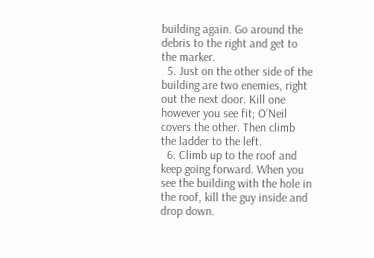building again. Go around the debris to the right and get to the marker.
  5. Just on the other side of the building are two enemies, right out the next door. Kill one however you see fit; O’Neil covers the other. Then climb the ladder to the left.
  6. Climb up to the roof and keep going forward. When you see the building with the hole in the roof, kill the guy inside and drop down.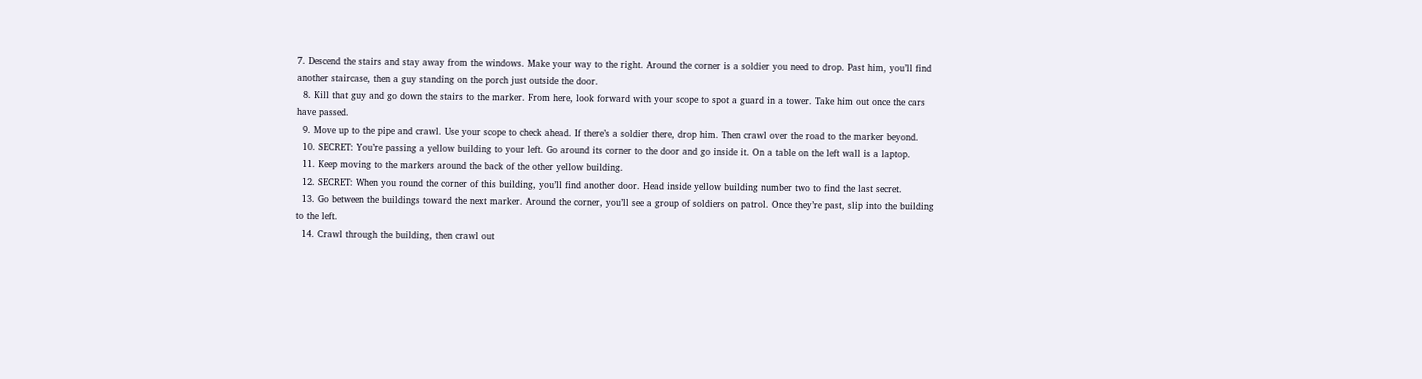7. Descend the stairs and stay away from the windows. Make your way to the right. Around the corner is a soldier you need to drop. Past him, you’ll find another staircase, then a guy standing on the porch just outside the door.
  8. Kill that guy and go down the stairs to the marker. From here, look forward with your scope to spot a guard in a tower. Take him out once the cars have passed.
  9. Move up to the pipe and crawl. Use your scope to check ahead. If there’s a soldier there, drop him. Then crawl over the road to the marker beyond.
  10. SECRET: You’re passing a yellow building to your left. Go around its corner to the door and go inside it. On a table on the left wall is a laptop.
  11. Keep moving to the markers around the back of the other yellow building.
  12. SECRET: When you round the corner of this building, you’ll find another door. Head inside yellow building number two to find the last secret.
  13. Go between the buildings toward the next marker. Around the corner, you’ll see a group of soldiers on patrol. Once they’re past, slip into the building to the left.
  14. Crawl through the building, then crawl out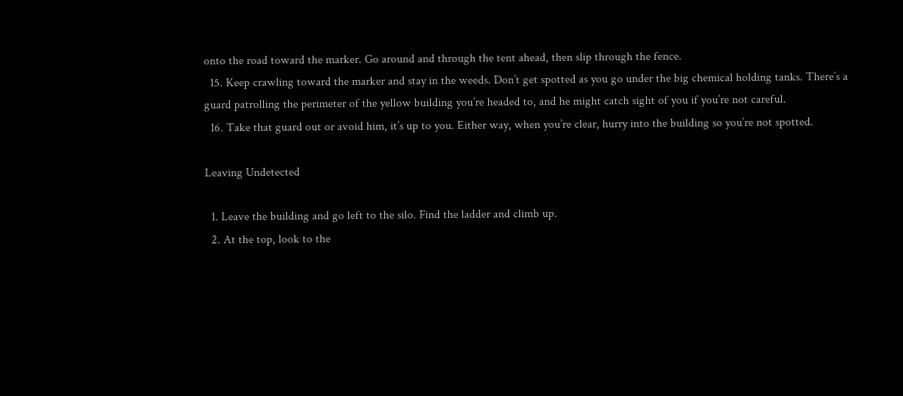onto the road toward the marker. Go around and through the tent ahead, then slip through the fence.
  15. Keep crawling toward the marker and stay in the weeds. Don’t get spotted as you go under the big chemical holding tanks. There’s a guard patrolling the perimeter of the yellow building you’re headed to, and he might catch sight of you if you’re not careful.
  16. Take that guard out or avoid him, it’s up to you. Either way, when you’re clear, hurry into the building so you’re not spotted.

Leaving Undetected

  1. Leave the building and go left to the silo. Find the ladder and climb up.
  2. At the top, look to the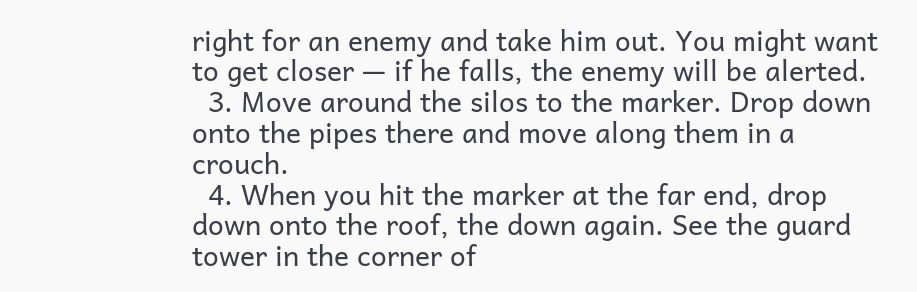right for an enemy and take him out. You might want to get closer — if he falls, the enemy will be alerted.
  3. Move around the silos to the marker. Drop down onto the pipes there and move along them in a crouch.
  4. When you hit the marker at the far end, drop down onto the roof, the down again. See the guard tower in the corner of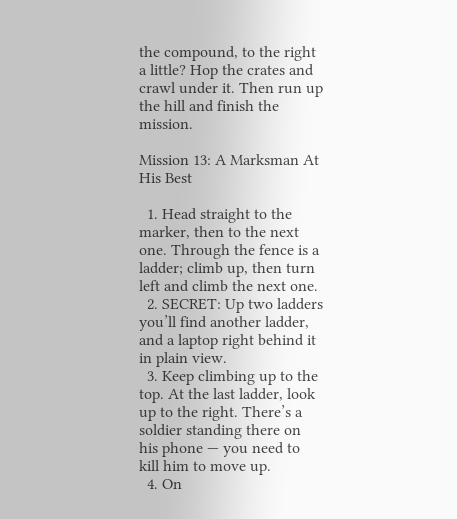the compound, to the right a little? Hop the crates and crawl under it. Then run up the hill and finish the mission.

Mission 13: A Marksman At His Best

  1. Head straight to the marker, then to the next one. Through the fence is a ladder; climb up, then turn left and climb the next one.
  2. SECRET: Up two ladders you’ll find another ladder, and a laptop right behind it in plain view.
  3. Keep climbing up to the top. At the last ladder, look up to the right. There’s a soldier standing there on his phone — you need to kill him to move up.
  4. On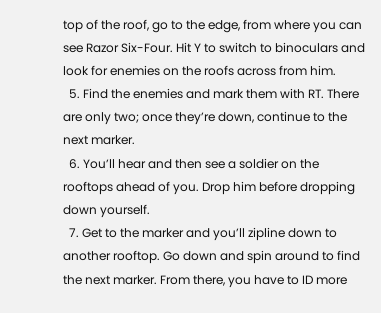top of the roof, go to the edge, from where you can see Razor Six-Four. Hit Y to switch to binoculars and look for enemies on the roofs across from him.
  5. Find the enemies and mark them with RT. There are only two; once they’re down, continue to the next marker.
  6. You’ll hear and then see a soldier on the rooftops ahead of you. Drop him before dropping down yourself.
  7. Get to the marker and you’ll zipline down to another rooftop. Go down and spin around to find the next marker. From there, you have to ID more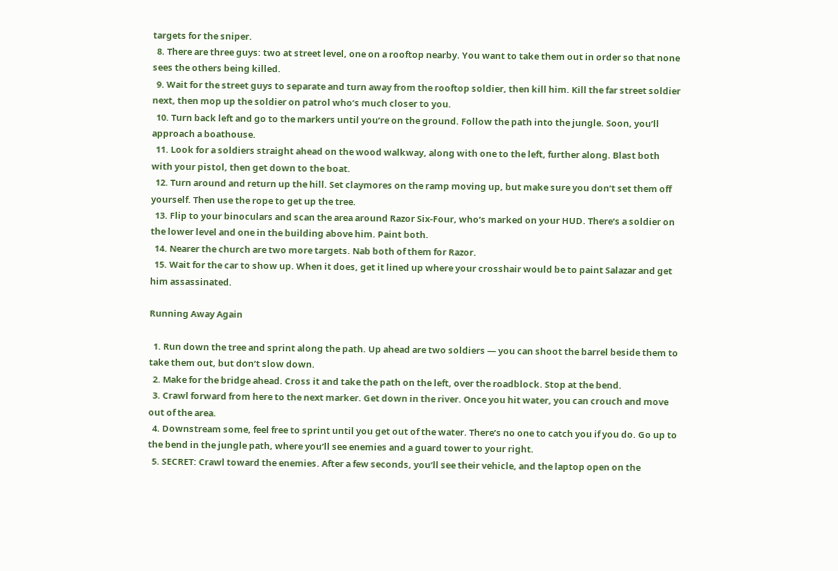targets for the sniper.
  8. There are three guys: two at street level, one on a rooftop nearby. You want to take them out in order so that none sees the others being killed.
  9. Wait for the street guys to separate and turn away from the rooftop soldier, then kill him. Kill the far street soldier next, then mop up the soldier on patrol who’s much closer to you.
  10. Turn back left and go to the markers until you’re on the ground. Follow the path into the jungle. Soon, you’ll approach a boathouse.
  11. Look for a soldiers straight ahead on the wood walkway, along with one to the left, further along. Blast both with your pistol, then get down to the boat.
  12. Turn around and return up the hill. Set claymores on the ramp moving up, but make sure you don’t set them off yourself. Then use the rope to get up the tree.
  13. Flip to your binoculars and scan the area around Razor Six-Four, who’s marked on your HUD. There’s a soldier on the lower level and one in the building above him. Paint both.
  14. Nearer the church are two more targets. Nab both of them for Razor.
  15. Wait for the car to show up. When it does, get it lined up where your crosshair would be to paint Salazar and get him assassinated.

Running Away Again

  1. Run down the tree and sprint along the path. Up ahead are two soldiers — you can shoot the barrel beside them to take them out, but don’t slow down.
  2. Make for the bridge ahead. Cross it and take the path on the left, over the roadblock. Stop at the bend.
  3. Crawl forward from here to the next marker. Get down in the river. Once you hit water, you can crouch and move out of the area.
  4. Downstream some, feel free to sprint until you get out of the water. There’s no one to catch you if you do. Go up to the bend in the jungle path, where you’ll see enemies and a guard tower to your right.
  5. SECRET: Crawl toward the enemies. After a few seconds, you’ll see their vehicle, and the laptop open on the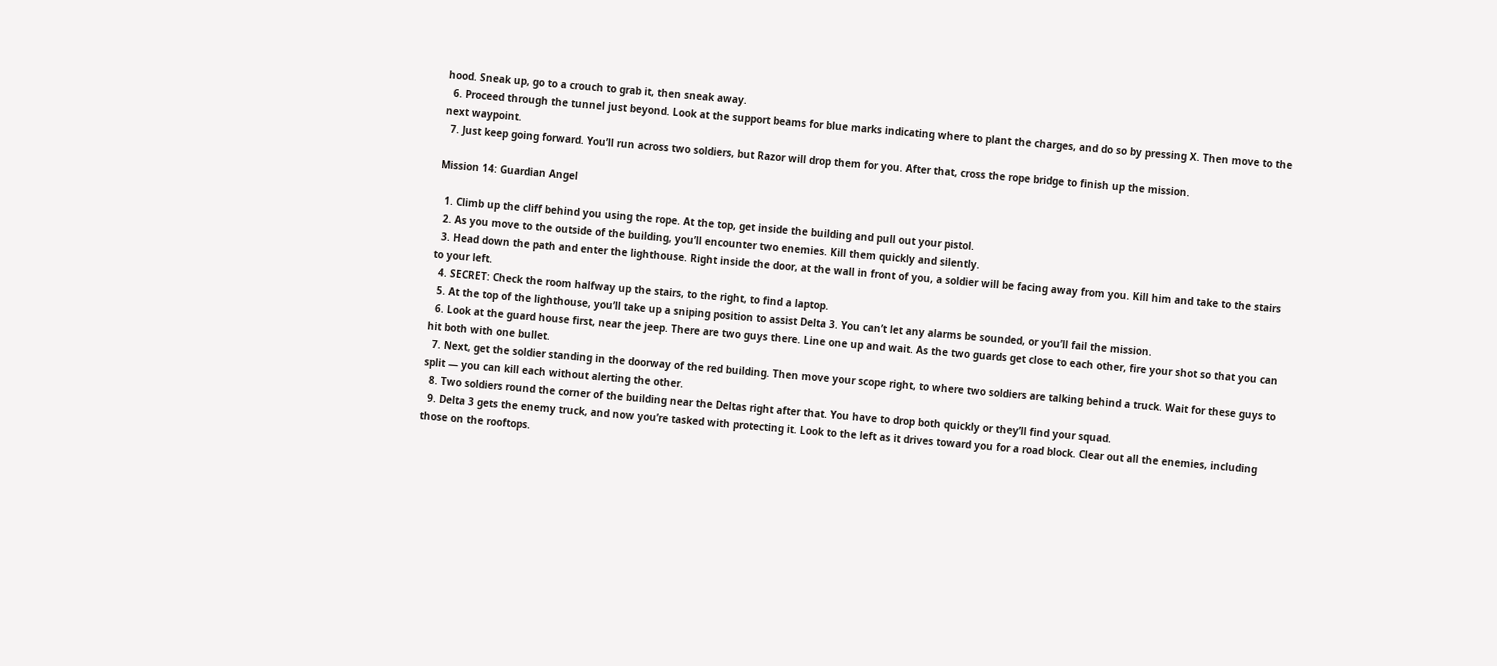hood. Sneak up, go to a crouch to grab it, then sneak away.
  6. Proceed through the tunnel just beyond. Look at the support beams for blue marks indicating where to plant the charges, and do so by pressing X. Then move to the next waypoint.
  7. Just keep going forward. You’ll run across two soldiers, but Razor will drop them for you. After that, cross the rope bridge to finish up the mission.

Mission 14: Guardian Angel

  1. Climb up the cliff behind you using the rope. At the top, get inside the building and pull out your pistol.
  2. As you move to the outside of the building, you’ll encounter two enemies. Kill them quickly and silently.
  3. Head down the path and enter the lighthouse. Right inside the door, at the wall in front of you, a soldier will be facing away from you. Kill him and take to the stairs to your left.
  4. SECRET: Check the room halfway up the stairs, to the right, to find a laptop.
  5. At the top of the lighthouse, you’ll take up a sniping position to assist Delta 3. You can’t let any alarms be sounded, or you’ll fail the mission.
  6. Look at the guard house first, near the jeep. There are two guys there. Line one up and wait. As the two guards get close to each other, fire your shot so that you can hit both with one bullet.
  7. Next, get the soldier standing in the doorway of the red building. Then move your scope right, to where two soldiers are talking behind a truck. Wait for these guys to split — you can kill each without alerting the other.
  8. Two soldiers round the corner of the building near the Deltas right after that. You have to drop both quickly or they’ll find your squad.
  9. Delta 3 gets the enemy truck, and now you’re tasked with protecting it. Look to the left as it drives toward you for a road block. Clear out all the enemies, including those on the rooftops.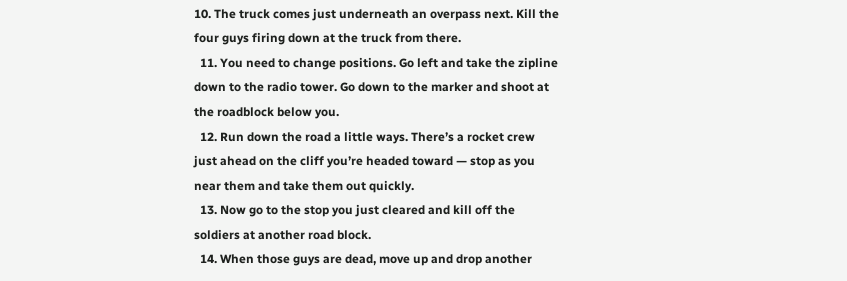10. The truck comes just underneath an overpass next. Kill the four guys firing down at the truck from there.
  11. You need to change positions. Go left and take the zipline down to the radio tower. Go down to the marker and shoot at the roadblock below you.
  12. Run down the road a little ways. There’s a rocket crew just ahead on the cliff you’re headed toward — stop as you near them and take them out quickly.
  13. Now go to the stop you just cleared and kill off the soldiers at another road block.
  14. When those guys are dead, move up and drop another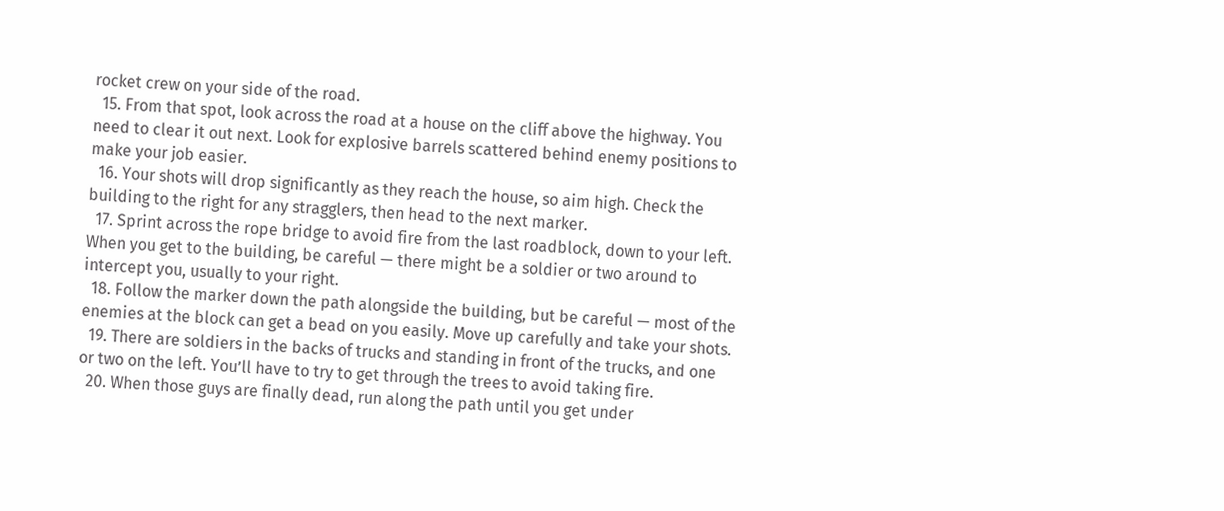rocket crew on your side of the road.
  15. From that spot, look across the road at a house on the cliff above the highway. You need to clear it out next. Look for explosive barrels scattered behind enemy positions to make your job easier.
  16. Your shots will drop significantly as they reach the house, so aim high. Check the building to the right for any stragglers, then head to the next marker.
  17. Sprint across the rope bridge to avoid fire from the last roadblock, down to your left. When you get to the building, be careful — there might be a soldier or two around to intercept you, usually to your right.
  18. Follow the marker down the path alongside the building, but be careful — most of the enemies at the block can get a bead on you easily. Move up carefully and take your shots.
  19. There are soldiers in the backs of trucks and standing in front of the trucks, and one or two on the left. You’ll have to try to get through the trees to avoid taking fire.
  20. When those guys are finally dead, run along the path until you get under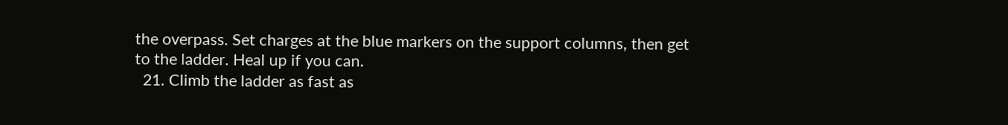the overpass. Set charges at the blue markers on the support columns, then get to the ladder. Heal up if you can.
  21. Climb the ladder as fast as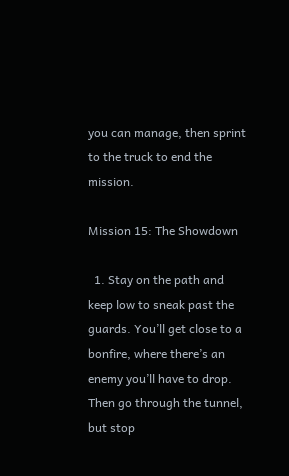you can manage, then sprint to the truck to end the mission.

Mission 15: The Showdown

  1. Stay on the path and keep low to sneak past the guards. You’ll get close to a bonfire, where there’s an enemy you’ll have to drop. Then go through the tunnel, but stop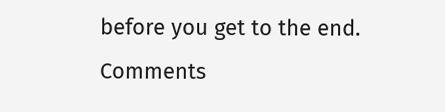before you get to the end.
Comments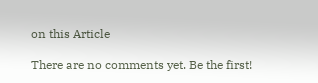on this Article

There are no comments yet. Be the first!